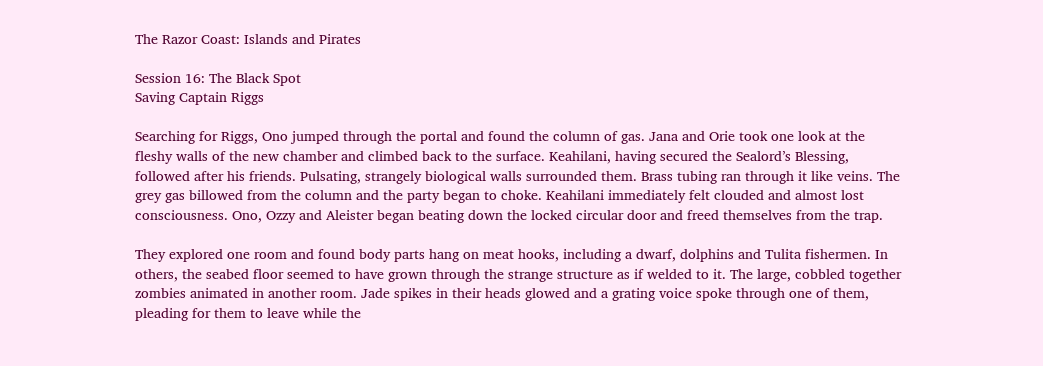The Razor Coast: Islands and Pirates

Session 16: The Black Spot
Saving Captain Riggs

Searching for Riggs, Ono jumped through the portal and found the column of gas. Jana and Orie took one look at the fleshy walls of the new chamber and climbed back to the surface. Keahilani, having secured the Sealord’s Blessing, followed after his friends. Pulsating, strangely biological walls surrounded them. Brass tubing ran through it like veins. The grey gas billowed from the column and the party began to choke. Keahilani immediately felt clouded and almost lost consciousness. Ono, Ozzy and Aleister began beating down the locked circular door and freed themselves from the trap.

They explored one room and found body parts hang on meat hooks, including a dwarf, dolphins and Tulita fishermen. In others, the seabed floor seemed to have grown through the strange structure as if welded to it. The large, cobbled together zombies animated in another room. Jade spikes in their heads glowed and a grating voice spoke through one of them, pleading for them to leave while the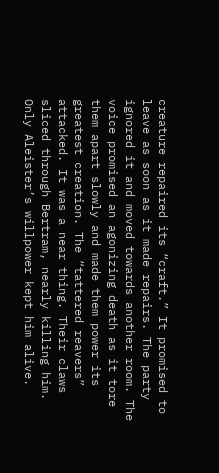creature repaired its “craft.” It promised to leave as soon as it made repairs. The party ignored it and moved towards another room. The voice promised an agonizing death as it tore them apart slowly and made them power its greatest creation. The “tattered reavers” attacked. It was a near thing. Their claws sliced through Bertram, nearly killing him. Only Aleister’s willpower kept him alive.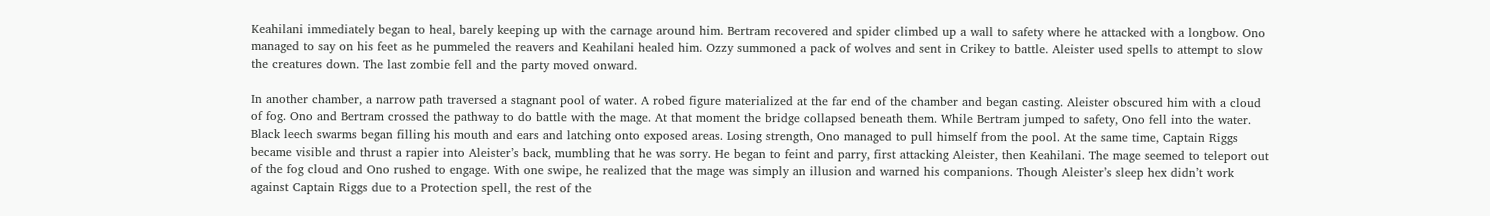Keahilani immediately began to heal, barely keeping up with the carnage around him. Bertram recovered and spider climbed up a wall to safety where he attacked with a longbow. Ono managed to say on his feet as he pummeled the reavers and Keahilani healed him. Ozzy summoned a pack of wolves and sent in Crikey to battle. Aleister used spells to attempt to slow the creatures down. The last zombie fell and the party moved onward.

In another chamber, a narrow path traversed a stagnant pool of water. A robed figure materialized at the far end of the chamber and began casting. Aleister obscured him with a cloud of fog. Ono and Bertram crossed the pathway to do battle with the mage. At that moment the bridge collapsed beneath them. While Bertram jumped to safety, Ono fell into the water. Black leech swarms began filling his mouth and ears and latching onto exposed areas. Losing strength, Ono managed to pull himself from the pool. At the same time, Captain Riggs became visible and thrust a rapier into Aleister’s back, mumbling that he was sorry. He began to feint and parry, first attacking Aleister, then Keahilani. The mage seemed to teleport out of the fog cloud and Ono rushed to engage. With one swipe, he realized that the mage was simply an illusion and warned his companions. Though Aleister’s sleep hex didn’t work against Captain Riggs due to a Protection spell, the rest of the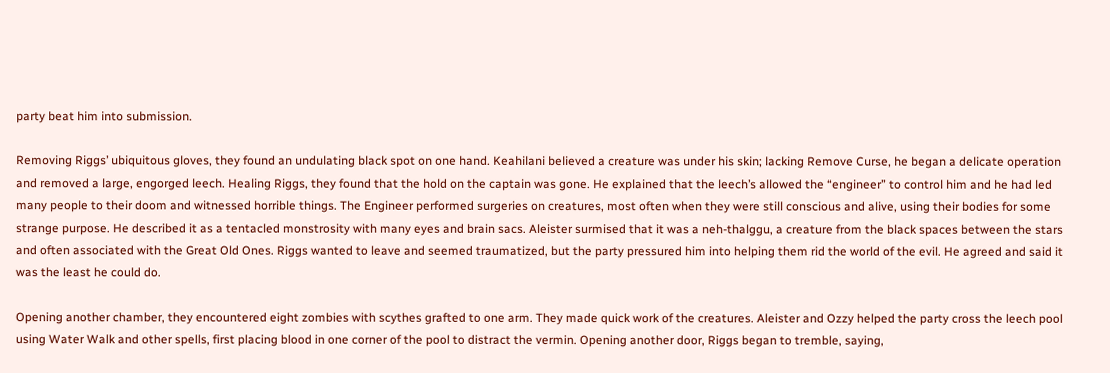party beat him into submission.

Removing Riggs’ ubiquitous gloves, they found an undulating black spot on one hand. Keahilani believed a creature was under his skin; lacking Remove Curse, he began a delicate operation and removed a large, engorged leech. Healing Riggs, they found that the hold on the captain was gone. He explained that the leech’s allowed the “engineer” to control him and he had led many people to their doom and witnessed horrible things. The Engineer performed surgeries on creatures, most often when they were still conscious and alive, using their bodies for some strange purpose. He described it as a tentacled monstrosity with many eyes and brain sacs. Aleister surmised that it was a neh-thalggu, a creature from the black spaces between the stars and often associated with the Great Old Ones. Riggs wanted to leave and seemed traumatized, but the party pressured him into helping them rid the world of the evil. He agreed and said it was the least he could do.

Opening another chamber, they encountered eight zombies with scythes grafted to one arm. They made quick work of the creatures. Aleister and Ozzy helped the party cross the leech pool using Water Walk and other spells, first placing blood in one corner of the pool to distract the vermin. Opening another door, Riggs began to tremble, saying,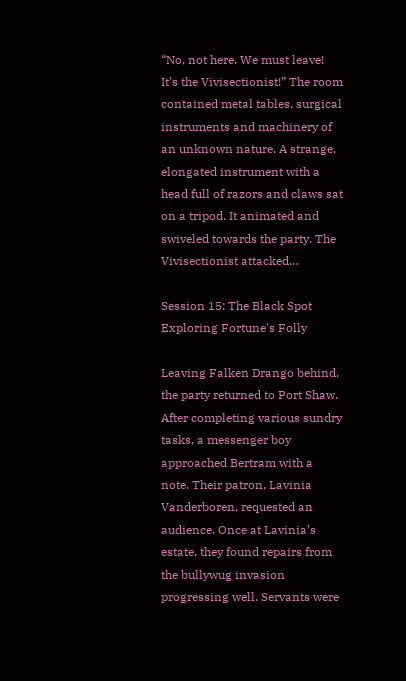“No, not here. We must leave! It’s the Vivisectionist!” The room contained metal tables, surgical instruments and machinery of an unknown nature. A strange, elongated instrument with a head full of razors and claws sat on a tripod. It animated and swiveled towards the party. The Vivisectionist attacked…

Session 15: The Black Spot
Exploring Fortune's Folly

Leaving Falken Drango behind, the party returned to Port Shaw. After completing various sundry tasks, a messenger boy approached Bertram with a note. Their patron, Lavinia Vanderboren, requested an audience. Once at Lavinia’s estate, they found repairs from the bullywug invasion progressing well. Servants were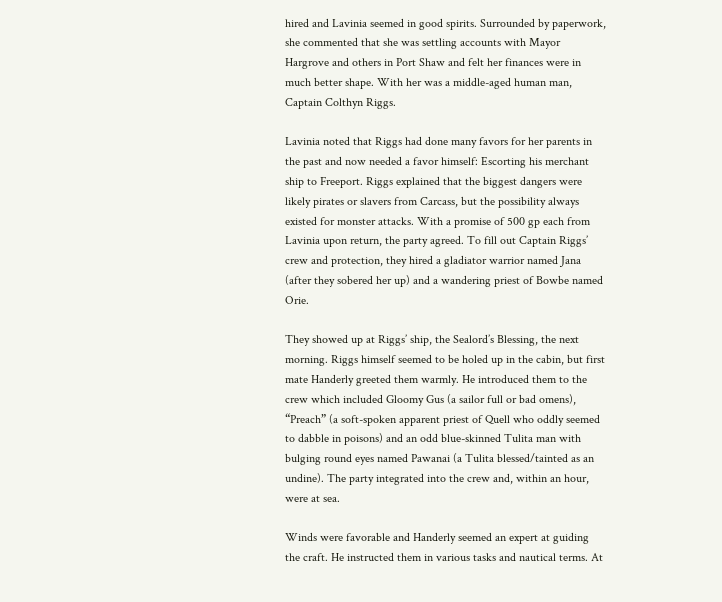hired and Lavinia seemed in good spirits. Surrounded by paperwork, she commented that she was settling accounts with Mayor Hargrove and others in Port Shaw and felt her finances were in much better shape. With her was a middle-aged human man, Captain Colthyn Riggs.

Lavinia noted that Riggs had done many favors for her parents in the past and now needed a favor himself: Escorting his merchant ship to Freeport. Riggs explained that the biggest dangers were likely pirates or slavers from Carcass, but the possibility always existed for monster attacks. With a promise of 500 gp each from Lavinia upon return, the party agreed. To fill out Captain Riggs’ crew and protection, they hired a gladiator warrior named Jana (after they sobered her up) and a wandering priest of Bowbe named Orie.

They showed up at Riggs’ ship, the Sealord’s Blessing, the next morning. Riggs himself seemed to be holed up in the cabin, but first mate Handerly greeted them warmly. He introduced them to the crew which included Gloomy Gus (a sailor full or bad omens), “Preach” (a soft-spoken apparent priest of Quell who oddly seemed to dabble in poisons) and an odd blue-skinned Tulita man with bulging round eyes named Pawanai (a Tulita blessed/tainted as an undine). The party integrated into the crew and, within an hour, were at sea.

Winds were favorable and Handerly seemed an expert at guiding the craft. He instructed them in various tasks and nautical terms. At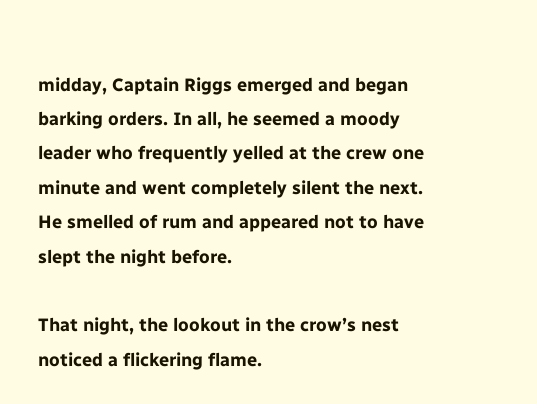midday, Captain Riggs emerged and began barking orders. In all, he seemed a moody leader who frequently yelled at the crew one minute and went completely silent the next. He smelled of rum and appeared not to have slept the night before.

That night, the lookout in the crow’s nest noticed a flickering flame.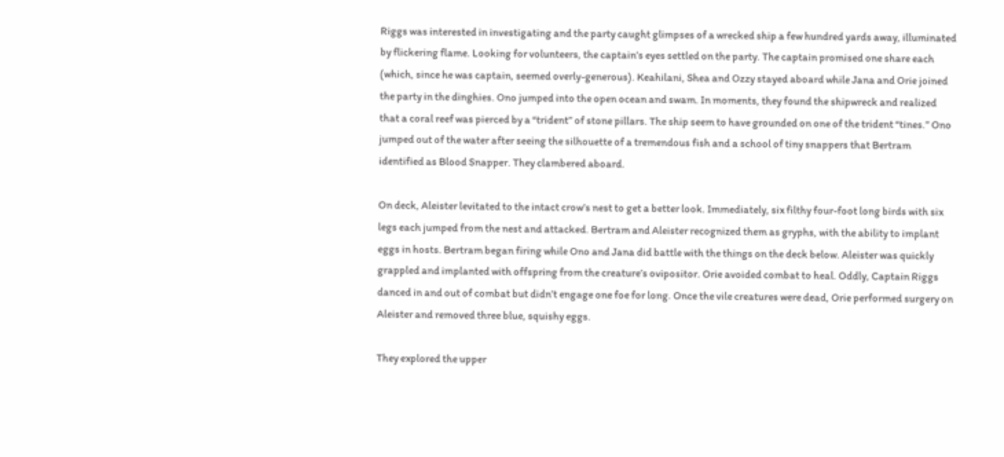Riggs was interested in investigating and the party caught glimpses of a wrecked ship a few hundred yards away, illuminated by flickering flame. Looking for volunteers, the captain’s eyes settled on the party. The captain promised one share each (which, since he was captain, seemed overly-generous). Keahilani, Shea and Ozzy stayed aboard while Jana and Orie joined the party in the dinghies. Ono jumped into the open ocean and swam. In moments, they found the shipwreck and realized that a coral reef was pierced by a “trident” of stone pillars. The ship seem to have grounded on one of the trident “tines.” Ono jumped out of the water after seeing the silhouette of a tremendous fish and a school of tiny snappers that Bertram identified as Blood Snapper. They clambered aboard.

On deck, Aleister levitated to the intact crow’s nest to get a better look. Immediately, six filthy four-foot long birds with six legs each jumped from the nest and attacked. Bertram and Aleister recognized them as gryphs, with the ability to implant eggs in hosts. Bertram began firing while Ono and Jana did battle with the things on the deck below. Aleister was quickly grappled and implanted with offspring from the creature’s ovipositor. Orie avoided combat to heal. Oddly, Captain Riggs danced in and out of combat but didn’t engage one foe for long. Once the vile creatures were dead, Orie performed surgery on Aleister and removed three blue, squishy eggs.

They explored the upper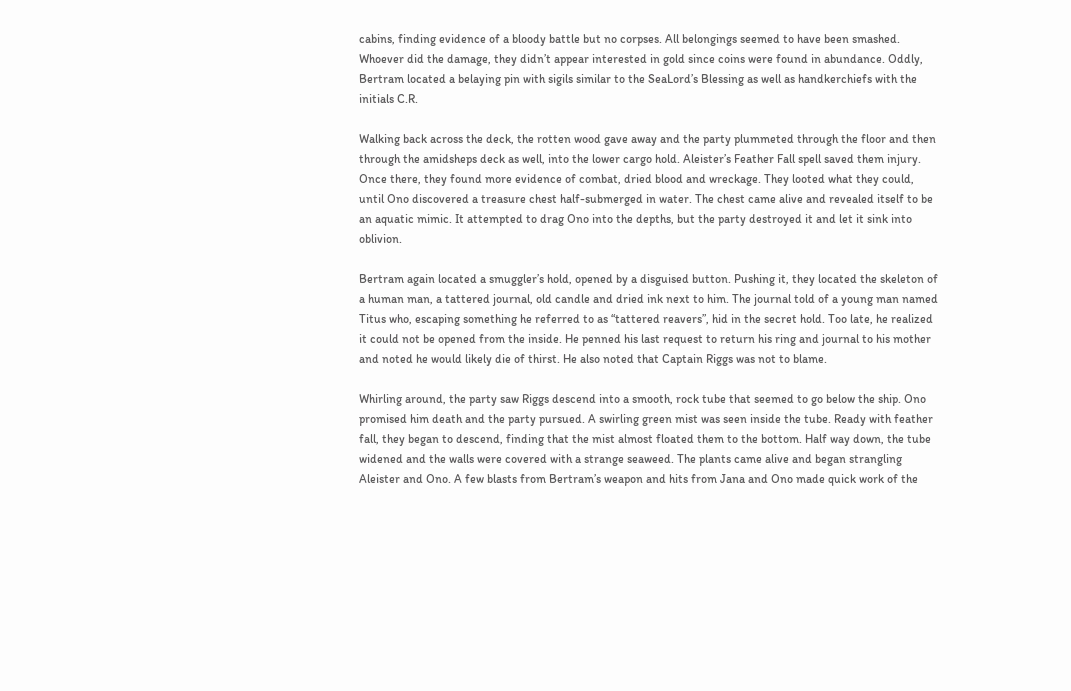cabins, finding evidence of a bloody battle but no corpses. All belongings seemed to have been smashed. Whoever did the damage, they didn’t appear interested in gold since coins were found in abundance. Oddly, Bertram located a belaying pin with sigils similar to the SeaLord’s Blessing as well as handkerchiefs with the initials C.R.

Walking back across the deck, the rotten wood gave away and the party plummeted through the floor and then through the amidsheps deck as well, into the lower cargo hold. Aleister’s Feather Fall spell saved them injury. Once there, they found more evidence of combat, dried blood and wreckage. They looted what they could, until Ono discovered a treasure chest half-submerged in water. The chest came alive and revealed itself to be an aquatic mimic. It attempted to drag Ono into the depths, but the party destroyed it and let it sink into oblivion.

Bertram again located a smuggler’s hold, opened by a disguised button. Pushing it, they located the skeleton of a human man, a tattered journal, old candle and dried ink next to him. The journal told of a young man named Titus who, escaping something he referred to as “tattered reavers”, hid in the secret hold. Too late, he realized it could not be opened from the inside. He penned his last request to return his ring and journal to his mother and noted he would likely die of thirst. He also noted that Captain Riggs was not to blame.

Whirling around, the party saw Riggs descend into a smooth, rock tube that seemed to go below the ship. Ono promised him death and the party pursued. A swirling green mist was seen inside the tube. Ready with feather fall, they began to descend, finding that the mist almost floated them to the bottom. Half way down, the tube widened and the walls were covered with a strange seaweed. The plants came alive and began strangling Aleister and Ono. A few blasts from Bertram’s weapon and hits from Jana and Ono made quick work of the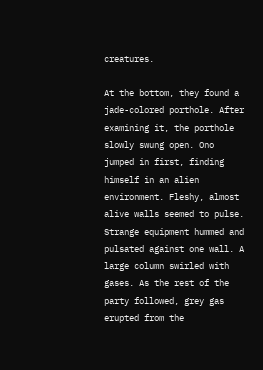creatures.

At the bottom, they found a jade-colored porthole. After examining it, the porthole slowly swung open. Ono jumped in first, finding himself in an alien environment. Fleshy, almost alive walls seemed to pulse. Strange equipment hummed and pulsated against one wall. A large column swirled with gases. As the rest of the party followed, grey gas erupted from the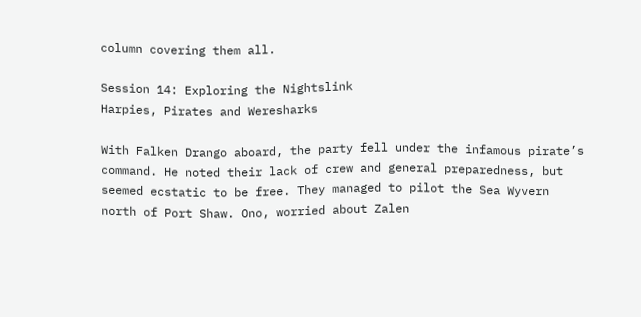column covering them all.

Session 14: Exploring the Nightslink
Harpies, Pirates and Weresharks

With Falken Drango aboard, the party fell under the infamous pirate’s command. He noted their lack of crew and general preparedness, but seemed ecstatic to be free. They managed to pilot the Sea Wyvern north of Port Shaw. Ono, worried about Zalen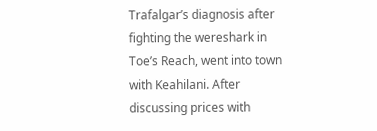Trafalgar’s diagnosis after fighting the wereshark in Toe’s Reach, went into town with Keahilani. After discussing prices with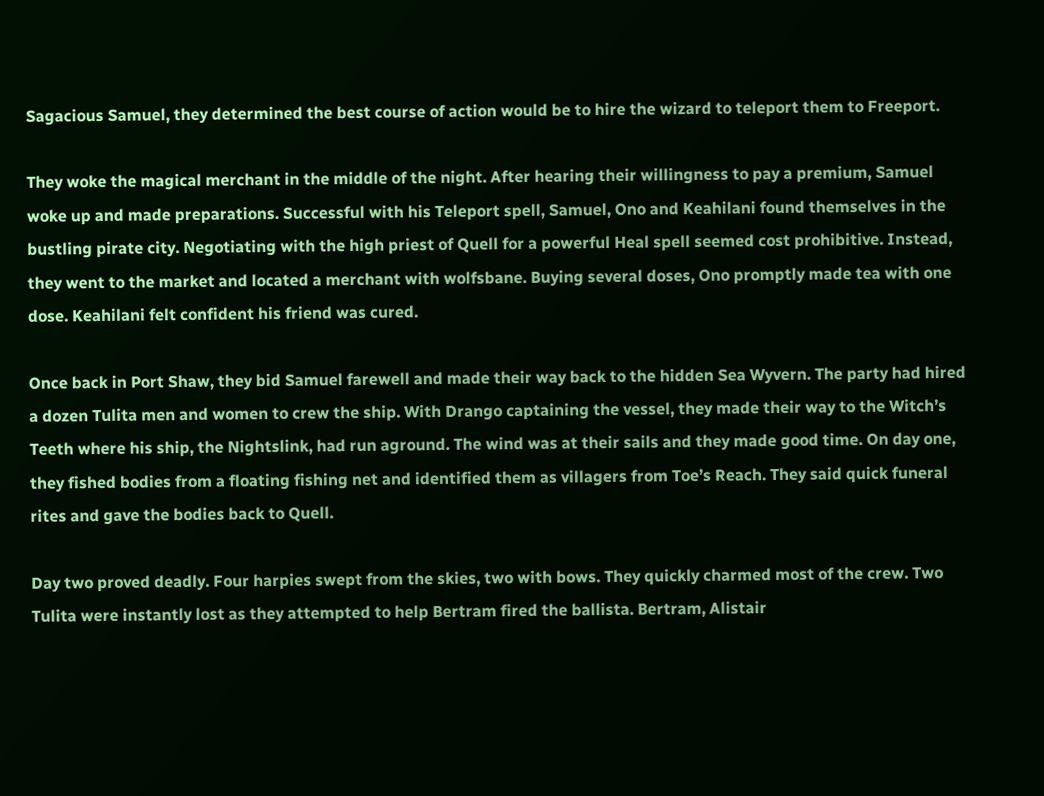Sagacious Samuel, they determined the best course of action would be to hire the wizard to teleport them to Freeport.

They woke the magical merchant in the middle of the night. After hearing their willingness to pay a premium, Samuel woke up and made preparations. Successful with his Teleport spell, Samuel, Ono and Keahilani found themselves in the bustling pirate city. Negotiating with the high priest of Quell for a powerful Heal spell seemed cost prohibitive. Instead, they went to the market and located a merchant with wolfsbane. Buying several doses, Ono promptly made tea with one dose. Keahilani felt confident his friend was cured.

Once back in Port Shaw, they bid Samuel farewell and made their way back to the hidden Sea Wyvern. The party had hired a dozen Tulita men and women to crew the ship. With Drango captaining the vessel, they made their way to the Witch’s Teeth where his ship, the Nightslink, had run aground. The wind was at their sails and they made good time. On day one, they fished bodies from a floating fishing net and identified them as villagers from Toe’s Reach. They said quick funeral rites and gave the bodies back to Quell.

Day two proved deadly. Four harpies swept from the skies, two with bows. They quickly charmed most of the crew. Two Tulita were instantly lost as they attempted to help Bertram fired the ballista. Bertram, Alistair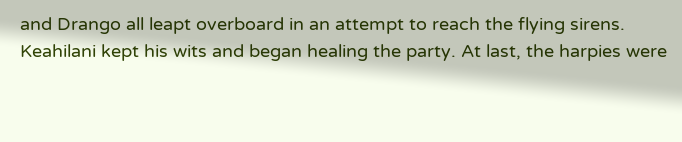and Drango all leapt overboard in an attempt to reach the flying sirens. Keahilani kept his wits and began healing the party. At last, the harpies were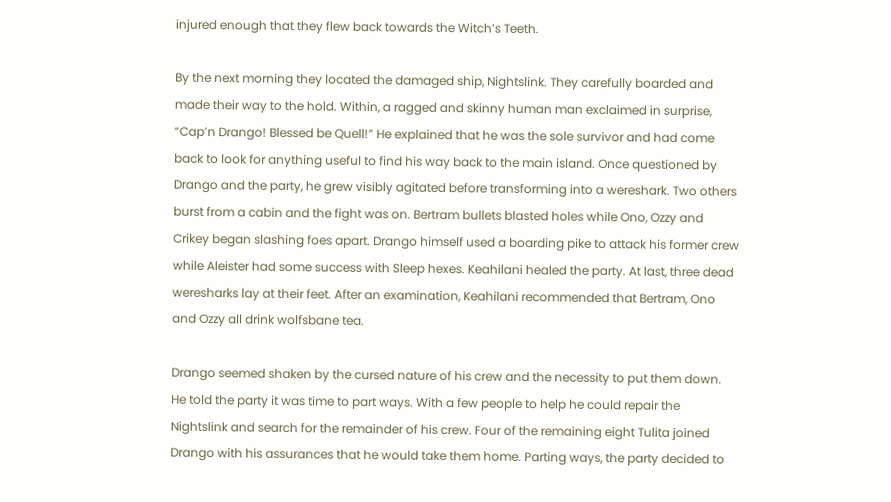injured enough that they flew back towards the Witch’s Teeth.

By the next morning they located the damaged ship, Nightslink. They carefully boarded and made their way to the hold. Within, a ragged and skinny human man exclaimed in surprise, “Cap’n Drango! Blessed be Quell!” He explained that he was the sole survivor and had come back to look for anything useful to find his way back to the main island. Once questioned by Drango and the party, he grew visibly agitated before transforming into a wereshark. Two others burst from a cabin and the fight was on. Bertram bullets blasted holes while Ono, Ozzy and Crikey began slashing foes apart. Drango himself used a boarding pike to attack his former crew while Aleister had some success with Sleep hexes. Keahilani healed the party. At last, three dead weresharks lay at their feet. After an examination, Keahilani recommended that Bertram, Ono and Ozzy all drink wolfsbane tea.

Drango seemed shaken by the cursed nature of his crew and the necessity to put them down. He told the party it was time to part ways. With a few people to help he could repair the Nightslink and search for the remainder of his crew. Four of the remaining eight Tulita joined Drango with his assurances that he would take them home. Parting ways, the party decided to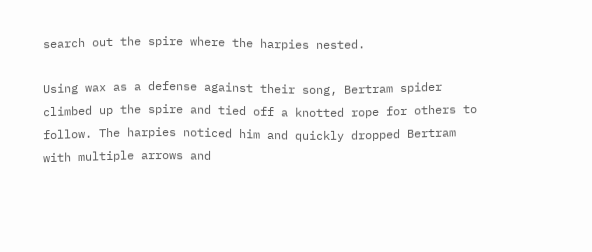search out the spire where the harpies nested.

Using wax as a defense against their song, Bertram spider climbed up the spire and tied off a knotted rope for others to follow. The harpies noticed him and quickly dropped Bertram with multiple arrows and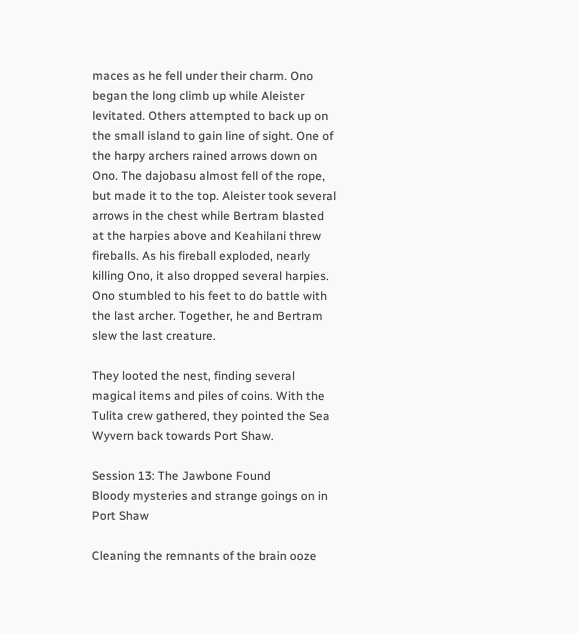maces as he fell under their charm. Ono began the long climb up while Aleister levitated. Others attempted to back up on the small island to gain line of sight. One of the harpy archers rained arrows down on Ono. The dajobasu almost fell of the rope, but made it to the top. Aleister took several arrows in the chest while Bertram blasted at the harpies above and Keahilani threw fireballs. As his fireball exploded, nearly killing Ono, it also dropped several harpies. Ono stumbled to his feet to do battle with the last archer. Together, he and Bertram slew the last creature.

They looted the nest, finding several magical items and piles of coins. With the Tulita crew gathered, they pointed the Sea Wyvern back towards Port Shaw.

Session 13: The Jawbone Found
Bloody mysteries and strange goings on in Port Shaw

Cleaning the remnants of the brain ooze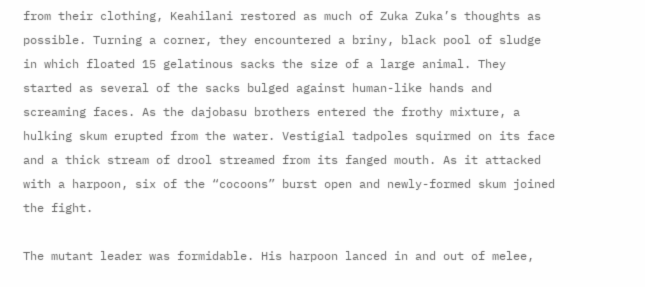from their clothing, Keahilani restored as much of Zuka Zuka’s thoughts as possible. Turning a corner, they encountered a briny, black pool of sludge in which floated 15 gelatinous sacks the size of a large animal. They started as several of the sacks bulged against human-like hands and screaming faces. As the dajobasu brothers entered the frothy mixture, a hulking skum erupted from the water. Vestigial tadpoles squirmed on its face and a thick stream of drool streamed from its fanged mouth. As it attacked with a harpoon, six of the “cocoons” burst open and newly-formed skum joined the fight.

The mutant leader was formidable. His harpoon lanced in and out of melee,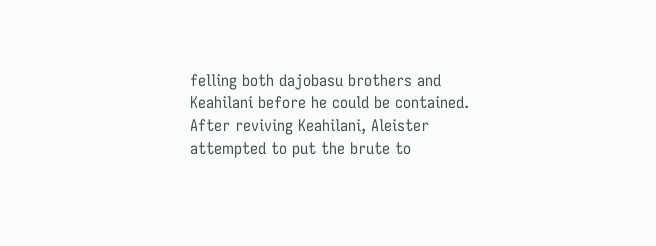felling both dajobasu brothers and Keahilani before he could be contained. After reviving Keahilani, Aleister attempted to put the brute to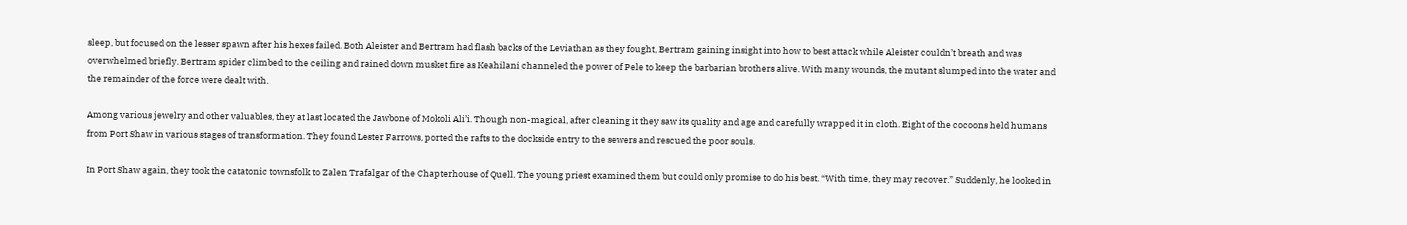sleep, but focused on the lesser spawn after his hexes failed. Both Aleister and Bertram had flash backs of the Leviathan as they fought, Bertram gaining insight into how to best attack while Aleister couldn’t breath and was overwhelmed briefly. Bertram spider climbed to the ceiling and rained down musket fire as Keahilani channeled the power of Pele to keep the barbarian brothers alive. With many wounds, the mutant slumped into the water and the remainder of the force were dealt with.

Among various jewelry and other valuables, they at last located the Jawbone of Mokoli Ali’i. Though non-magical, after cleaning it they saw its quality and age and carefully wrapped it in cloth. Eight of the cocoons held humans from Port Shaw in various stages of transformation. They found Lester Farrows, ported the rafts to the dockside entry to the sewers and rescued the poor souls.

In Port Shaw again, they took the catatonic townsfolk to Zalen Trafalgar of the Chapterhouse of Quell. The young priest examined them but could only promise to do his best. “With time, they may recover.” Suddenly, he looked in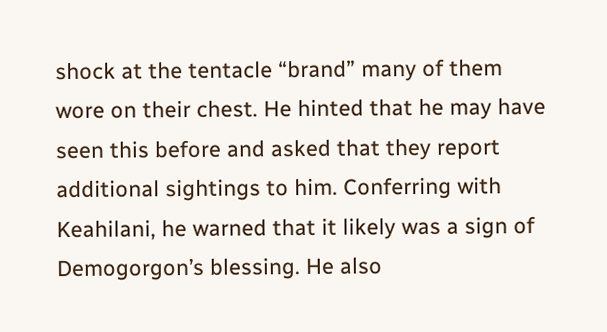shock at the tentacle “brand” many of them wore on their chest. He hinted that he may have seen this before and asked that they report additional sightings to him. Conferring with Keahilani, he warned that it likely was a sign of Demogorgon’s blessing. He also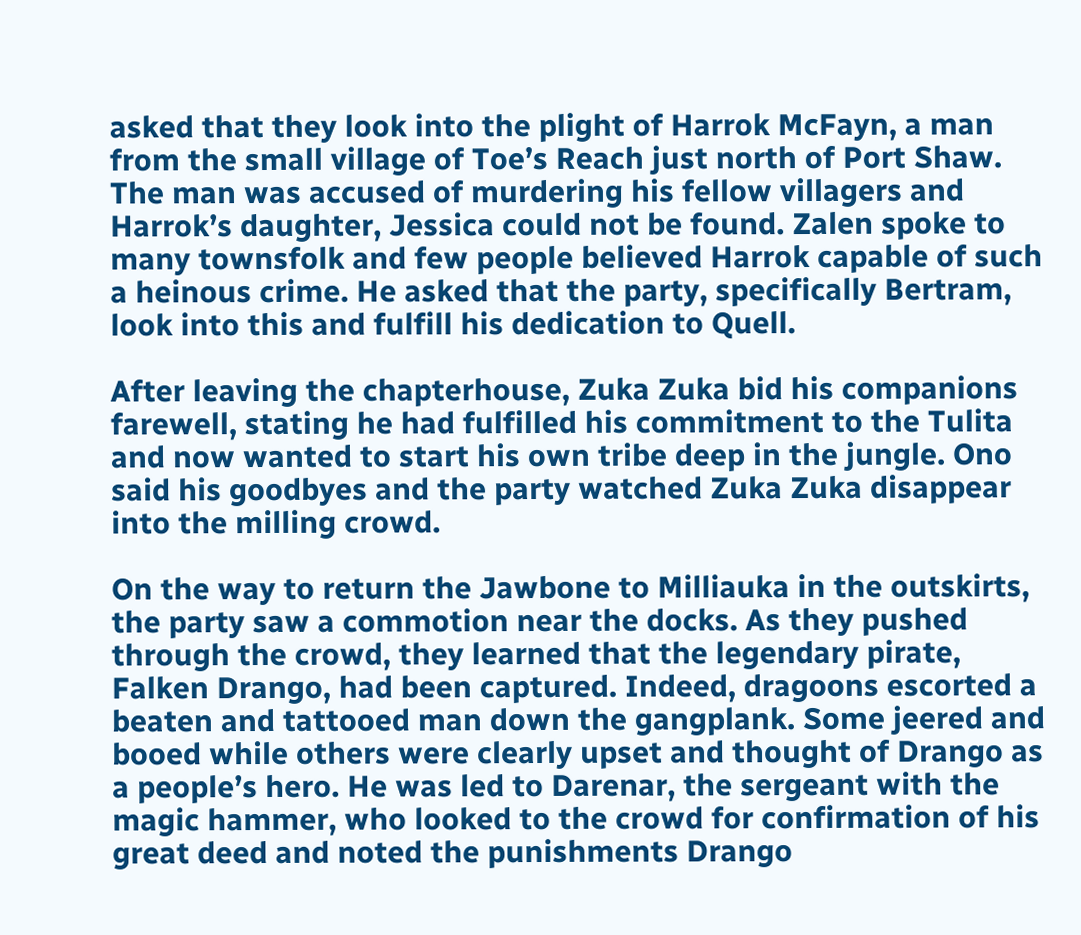asked that they look into the plight of Harrok McFayn, a man from the small village of Toe’s Reach just north of Port Shaw. The man was accused of murdering his fellow villagers and Harrok’s daughter, Jessica could not be found. Zalen spoke to many townsfolk and few people believed Harrok capable of such a heinous crime. He asked that the party, specifically Bertram, look into this and fulfill his dedication to Quell.

After leaving the chapterhouse, Zuka Zuka bid his companions farewell, stating he had fulfilled his commitment to the Tulita and now wanted to start his own tribe deep in the jungle. Ono said his goodbyes and the party watched Zuka Zuka disappear into the milling crowd.

On the way to return the Jawbone to Milliauka in the outskirts, the party saw a commotion near the docks. As they pushed through the crowd, they learned that the legendary pirate, Falken Drango, had been captured. Indeed, dragoons escorted a beaten and tattooed man down the gangplank. Some jeered and booed while others were clearly upset and thought of Drango as a people’s hero. He was led to Darenar, the sergeant with the magic hammer, who looked to the crowd for confirmation of his great deed and noted the punishments Drango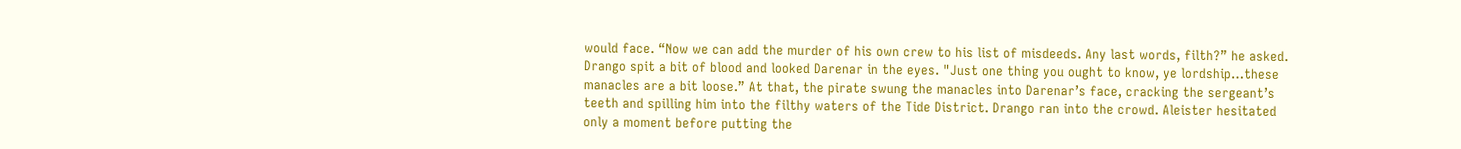would face. “Now we can add the murder of his own crew to his list of misdeeds. Any last words, filth?” he asked. Drango spit a bit of blood and looked Darenar in the eyes. "Just one thing you ought to know, ye lordship…these manacles are a bit loose.” At that, the pirate swung the manacles into Darenar’s face, cracking the sergeant’s teeth and spilling him into the filthy waters of the Tide District. Drango ran into the crowd. Aleister hesitated only a moment before putting the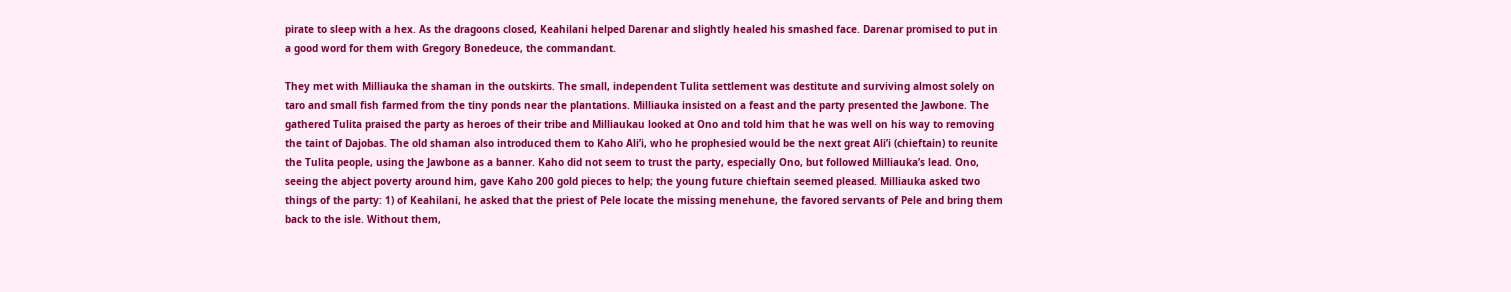pirate to sleep with a hex. As the dragoons closed, Keahilani helped Darenar and slightly healed his smashed face. Darenar promised to put in a good word for them with Gregory Bonedeuce, the commandant.

They met with Milliauka the shaman in the outskirts. The small, independent Tulita settlement was destitute and surviving almost solely on taro and small fish farmed from the tiny ponds near the plantations. Milliauka insisted on a feast and the party presented the Jawbone. The gathered Tulita praised the party as heroes of their tribe and Milliaukau looked at Ono and told him that he was well on his way to removing the taint of Dajobas. The old shaman also introduced them to Kaho Ali’i, who he prophesied would be the next great Ali’i (chieftain) to reunite the Tulita people, using the Jawbone as a banner. Kaho did not seem to trust the party, especially Ono, but followed Milliauka’s lead. Ono, seeing the abject poverty around him, gave Kaho 200 gold pieces to help; the young future chieftain seemed pleased. Milliauka asked two things of the party: 1) of Keahilani, he asked that the priest of Pele locate the missing menehune, the favored servants of Pele and bring them back to the isle. Without them,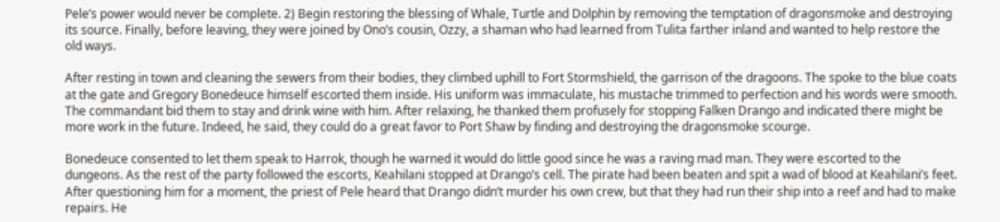Pele’s power would never be complete. 2) Begin restoring the blessing of Whale, Turtle and Dolphin by removing the temptation of dragonsmoke and destroying its source. Finally, before leaving, they were joined by Ono’s cousin, Ozzy, a shaman who had learned from Tulita farther inland and wanted to help restore the old ways.

After resting in town and cleaning the sewers from their bodies, they climbed uphill to Fort Stormshield, the garrison of the dragoons. The spoke to the blue coats at the gate and Gregory Bonedeuce himself escorted them inside. His uniform was immaculate, his mustache trimmed to perfection and his words were smooth. The commandant bid them to stay and drink wine with him. After relaxing, he thanked them profusely for stopping Falken Drango and indicated there might be more work in the future. Indeed, he said, they could do a great favor to Port Shaw by finding and destroying the dragonsmoke scourge.

Bonedeuce consented to let them speak to Harrok, though he warned it would do little good since he was a raving mad man. They were escorted to the dungeons. As the rest of the party followed the escorts, Keahilani stopped at Drango’s cell. The pirate had been beaten and spit a wad of blood at Keahilani’s feet. After questioning him for a moment, the priest of Pele heard that Drango didn’t murder his own crew, but that they had run their ship into a reef and had to make repairs. He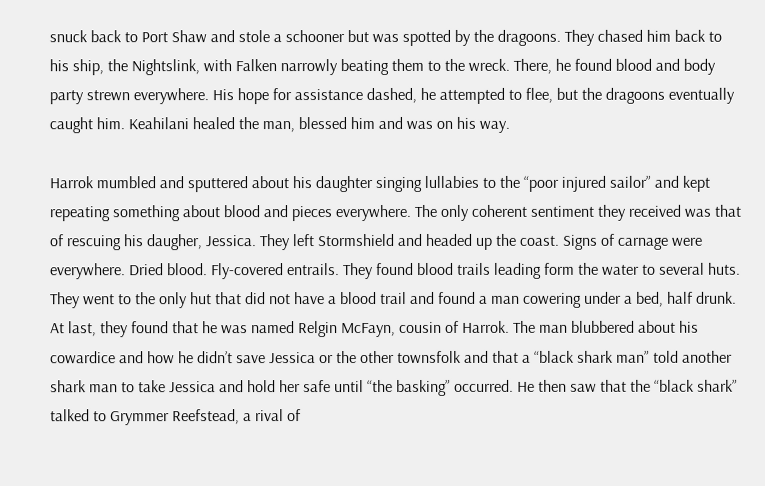snuck back to Port Shaw and stole a schooner but was spotted by the dragoons. They chased him back to his ship, the Nightslink, with Falken narrowly beating them to the wreck. There, he found blood and body party strewn everywhere. His hope for assistance dashed, he attempted to flee, but the dragoons eventually caught him. Keahilani healed the man, blessed him and was on his way.

Harrok mumbled and sputtered about his daughter singing lullabies to the “poor injured sailor” and kept repeating something about blood and pieces everywhere. The only coherent sentiment they received was that of rescuing his daugher, Jessica. They left Stormshield and headed up the coast. Signs of carnage were everywhere. Dried blood. Fly-covered entrails. They found blood trails leading form the water to several huts. They went to the only hut that did not have a blood trail and found a man cowering under a bed, half drunk. At last, they found that he was named Relgin McFayn, cousin of Harrok. The man blubbered about his cowardice and how he didn’t save Jessica or the other townsfolk and that a “black shark man” told another shark man to take Jessica and hold her safe until “the basking” occurred. He then saw that the “black shark” talked to Grymmer Reefstead, a rival of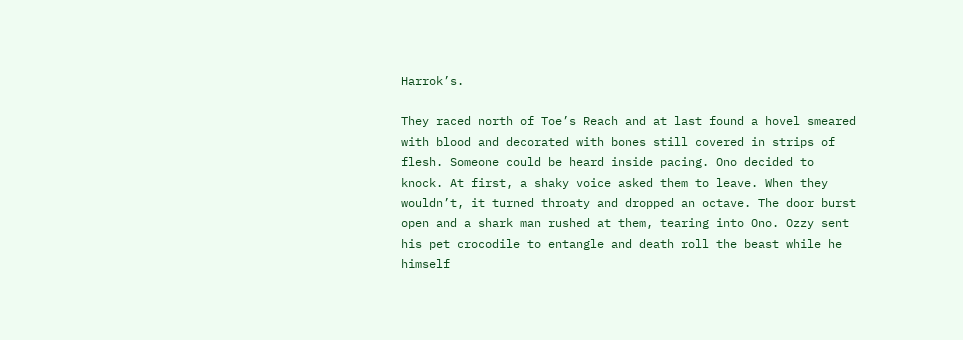Harrok’s.

They raced north of Toe’s Reach and at last found a hovel smeared with blood and decorated with bones still covered in strips of flesh. Someone could be heard inside pacing. Ono decided to knock. At first, a shaky voice asked them to leave. When they wouldn’t, it turned throaty and dropped an octave. The door burst open and a shark man rushed at them, tearing into Ono. Ozzy sent his pet crocodile to entangle and death roll the beast while he himself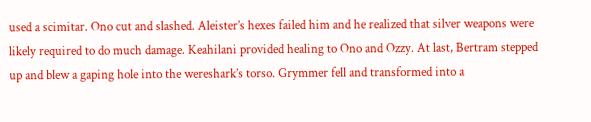used a scimitar. Ono cut and slashed. Aleister’s hexes failed him and he realized that silver weapons were likely required to do much damage. Keahilani provided healing to Ono and Ozzy. At last, Bertram stepped up and blew a gaping hole into the wereshark’s torso. Grymmer fell and transformed into a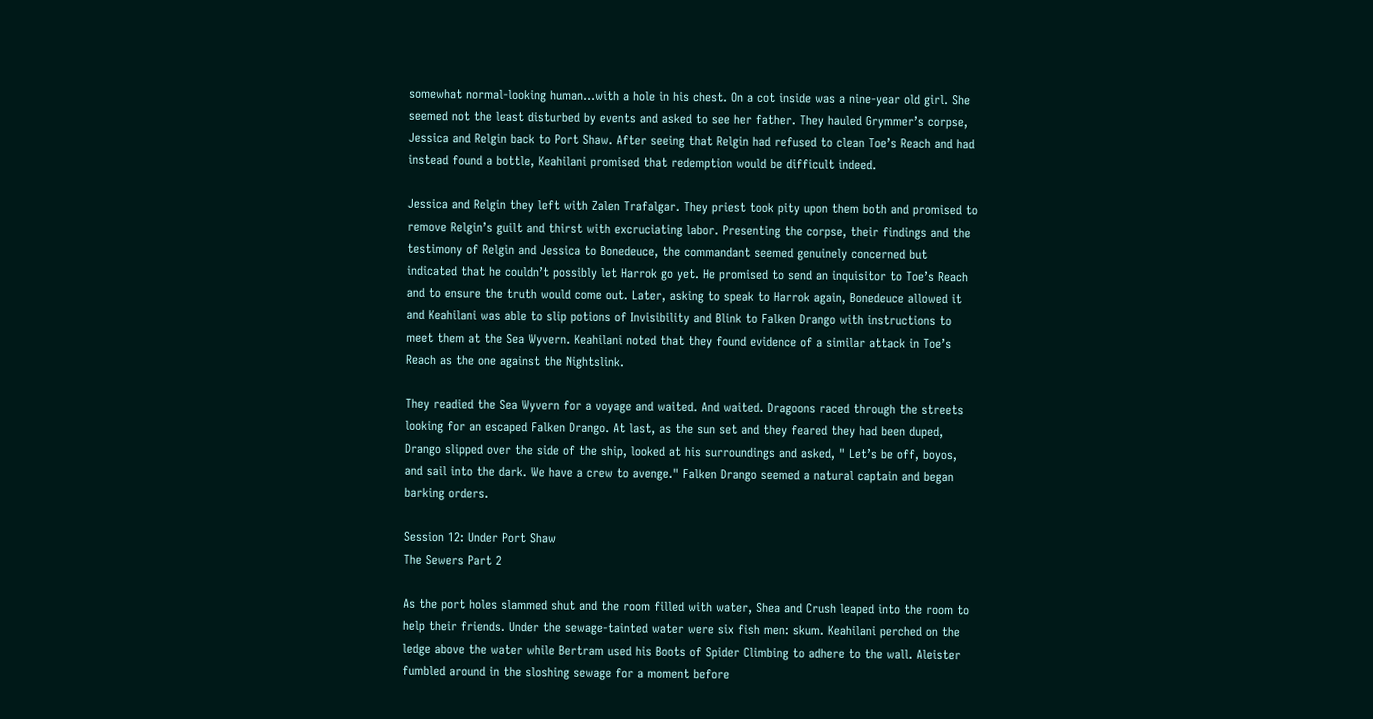somewhat normal-looking human…with a hole in his chest. On a cot inside was a nine-year old girl. She seemed not the least disturbed by events and asked to see her father. They hauled Grymmer’s corpse, Jessica and Relgin back to Port Shaw. After seeing that Relgin had refused to clean Toe’s Reach and had instead found a bottle, Keahilani promised that redemption would be difficult indeed.

Jessica and Relgin they left with Zalen Trafalgar. They priest took pity upon them both and promised to remove Relgin’s guilt and thirst with excruciating labor. Presenting the corpse, their findings and the testimony of Relgin and Jessica to Bonedeuce, the commandant seemed genuinely concerned but indicated that he couldn’t possibly let Harrok go yet. He promised to send an inquisitor to Toe’s Reach and to ensure the truth would come out. Later, asking to speak to Harrok again, Bonedeuce allowed it and Keahilani was able to slip potions of Invisibility and Blink to Falken Drango with instructions to meet them at the Sea Wyvern. Keahilani noted that they found evidence of a similar attack in Toe’s Reach as the one against the Nightslink.

They readied the Sea Wyvern for a voyage and waited. And waited. Dragoons raced through the streets looking for an escaped Falken Drango. At last, as the sun set and they feared they had been duped, Drango slipped over the side of the ship, looked at his surroundings and asked, " Let’s be off, boyos, and sail into the dark. We have a crew to avenge." Falken Drango seemed a natural captain and began barking orders.

Session 12: Under Port Shaw
The Sewers Part 2

As the port holes slammed shut and the room filled with water, Shea and Crush leaped into the room to help their friends. Under the sewage-tainted water were six fish men: skum. Keahilani perched on the ledge above the water while Bertram used his Boots of Spider Climbing to adhere to the wall. Aleister fumbled around in the sloshing sewage for a moment before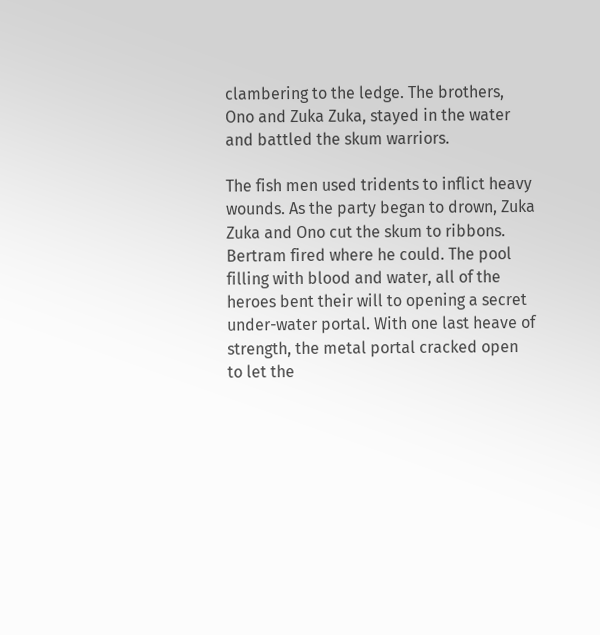clambering to the ledge. The brothers, Ono and Zuka Zuka, stayed in the water and battled the skum warriors.

The fish men used tridents to inflict heavy wounds. As the party began to drown, Zuka Zuka and Ono cut the skum to ribbons. Bertram fired where he could. The pool filling with blood and water, all of the heroes bent their will to opening a secret under-water portal. With one last heave of strength, the metal portal cracked open to let the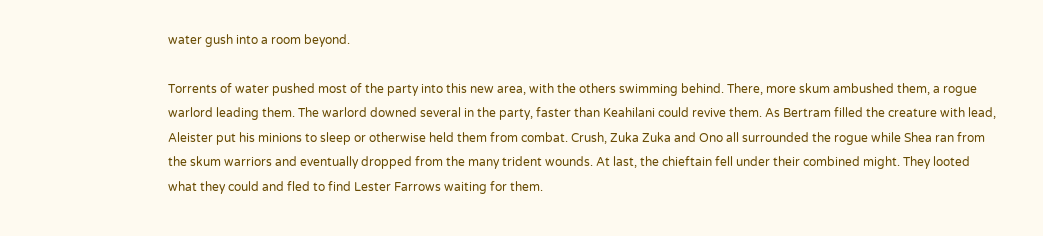water gush into a room beyond.

Torrents of water pushed most of the party into this new area, with the others swimming behind. There, more skum ambushed them, a rogue warlord leading them. The warlord downed several in the party, faster than Keahilani could revive them. As Bertram filled the creature with lead, Aleister put his minions to sleep or otherwise held them from combat. Crush, Zuka Zuka and Ono all surrounded the rogue while Shea ran from the skum warriors and eventually dropped from the many trident wounds. At last, the chieftain fell under their combined might. They looted what they could and fled to find Lester Farrows waiting for them.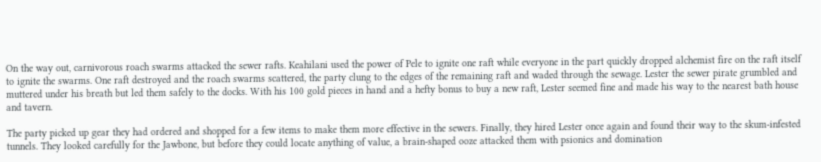On the way out, carnivorous roach swarms attacked the sewer rafts. Keahilani used the power of Pele to ignite one raft while everyone in the part quickly dropped alchemist fire on the raft itself to ignite the swarms. One raft destroyed and the roach swarms scattered, the party clung to the edges of the remaining raft and waded through the sewage. Lester the sewer pirate grumbled and muttered under his breath but led them safely to the docks. With his 100 gold pieces in hand and a hefty bonus to buy a new raft, Lester seemed fine and made his way to the nearest bath house and tavern.

The party picked up gear they had ordered and shopped for a few items to make them more effective in the sewers. Finally, they hired Lester once again and found their way to the skum-infested tunnels. They looked carefully for the Jawbone, but before they could locate anything of value, a brain-shaped ooze attacked them with psionics and domination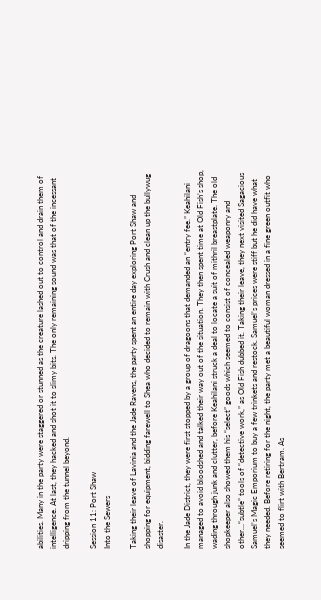abilities. Many in the party were staggered or stunned as the creature lashed out to control and drain them of intelligence. At last, they hacked and shot it to slimy bits. The only remaining sound was that of the incessant dripping from the tunnel beyond.

Session 11: Port Shaw
Into the Sewers

Taking their leave of Lavinia and the Jade Ravens, the party spent an entire day exploring Port Shaw and shopping for equipment, bidding farewell to Shea who decided to remain with Crush and clean up the bullywug disaster.

In the Jade District, they were first stopped by a group of dragoons that demanded an “entry fee.” Keahilani managed to avoid bloodshed and talked their way out of the situation. They then spent time at Old Fish’s shop, wading through junk and clutter, before Keahilani struck a deal to locate a suit of mithril breastplate. The old shopkeeper also showed them his “select” goods which seemed to consist of concealed weaponry and other…“subtle” tools of “detective work,” as Old Fish dubbed it. Taking their leave, they next visited Sagacious Samuel’s Magic Emporium to buy a few trinkets and restock. Samuel’s prices were stiff but he did have what they needed. Before retiring for the night, the party met a beautiful woman dressed in a fine green outfit who seemed to flirt with Bertram. As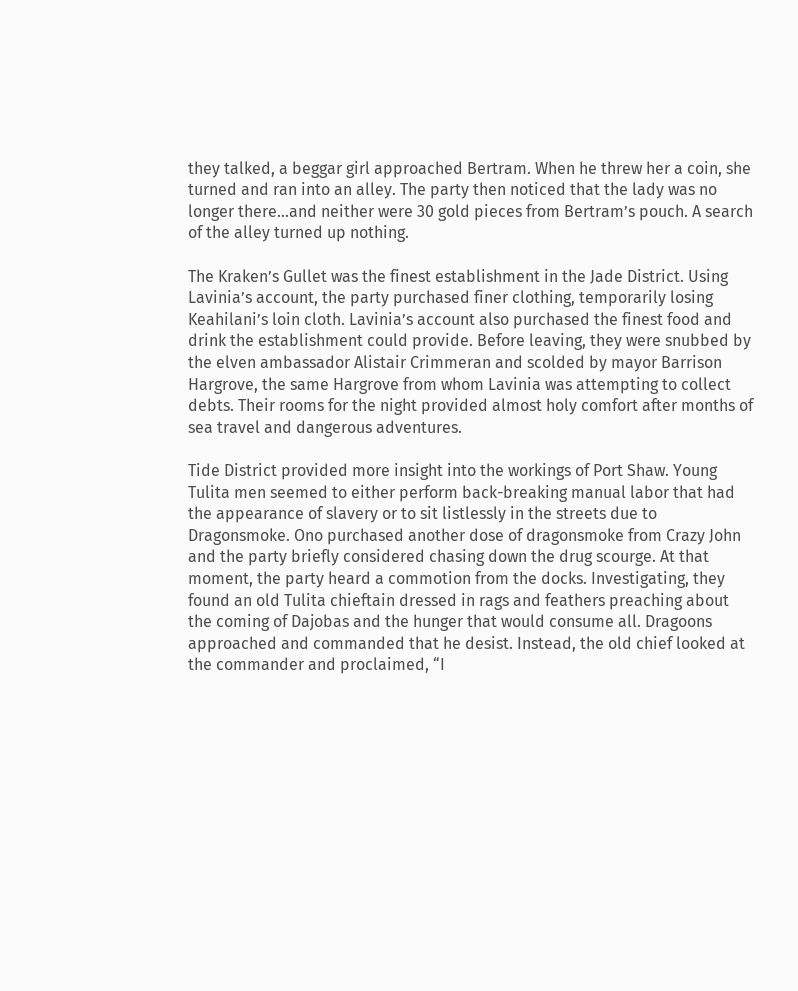they talked, a beggar girl approached Bertram. When he threw her a coin, she turned and ran into an alley. The party then noticed that the lady was no longer there…and neither were 30 gold pieces from Bertram’s pouch. A search of the alley turned up nothing.

The Kraken’s Gullet was the finest establishment in the Jade District. Using Lavinia’s account, the party purchased finer clothing, temporarily losing Keahilani’s loin cloth. Lavinia’s account also purchased the finest food and drink the establishment could provide. Before leaving, they were snubbed by the elven ambassador Alistair Crimmeran and scolded by mayor Barrison Hargrove, the same Hargrove from whom Lavinia was attempting to collect debts. Their rooms for the night provided almost holy comfort after months of sea travel and dangerous adventures.

Tide District provided more insight into the workings of Port Shaw. Young Tulita men seemed to either perform back-breaking manual labor that had the appearance of slavery or to sit listlessly in the streets due to Dragonsmoke. Ono purchased another dose of dragonsmoke from Crazy John and the party briefly considered chasing down the drug scourge. At that moment, the party heard a commotion from the docks. Investigating, they found an old Tulita chieftain dressed in rags and feathers preaching about the coming of Dajobas and the hunger that would consume all. Dragoons approached and commanded that he desist. Instead, the old chief looked at the commander and proclaimed, “I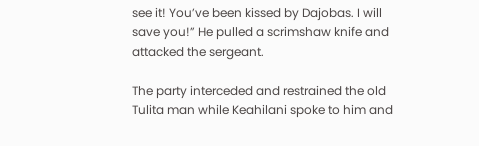see it! You’ve been kissed by Dajobas. I will save you!” He pulled a scrimshaw knife and attacked the sergeant.

The party interceded and restrained the old Tulita man while Keahilani spoke to him and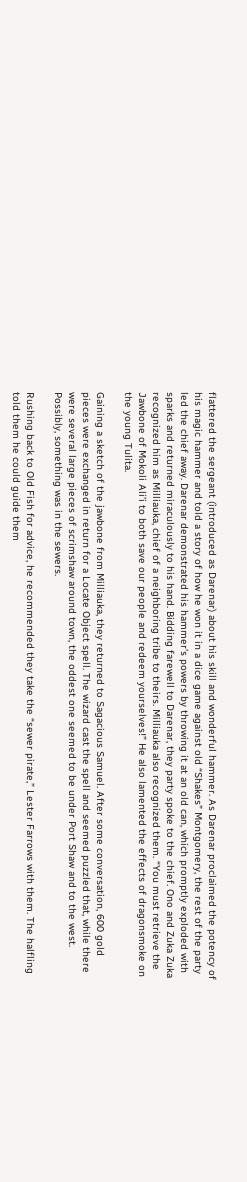flattered the sergeant (introduced as Darenar) about his skill and wonderful hammer. As Darenar proclaimed the potency of his magic hammer and told a story of how he won it in a dice game against old “Shakes” Montgomery, the rest of the party led the chief away. Darenar demonstrated his hammer’s powers by throwing it at an old can, which promptly exploded with sparks and returned miraculously to his hand. Bidding farewell to Darenar, they party spoke to the chief. Ono and Zuka Zuka recognized him as Milliauka, chief of a neighboring tribe to theirs. Milliauka also recognized them. “You must retrieve the Jawbone of Mokoli Ali’i to both save our people and redeem yourselves!” He also lamented the effects of dragonsmoke on the young Tulita.

Gaining a sketch of the jawbone from Milliauka, they returned to Sagacious Samuel. After some conversation, 600 gold pieces were exchanged in return for a Locate Object spell. The wizard cast the spell and seemed puzzled that, while there were several large pieces of scrimshaw around town, the oddest one seemed to be under Port Shaw and to the west. Possibly, something was in the sewers.

Rushing back to Old Fish for advice, he recommended they take the “sewer pirate,” Lester Farrows with them. The halfling told them he could guide them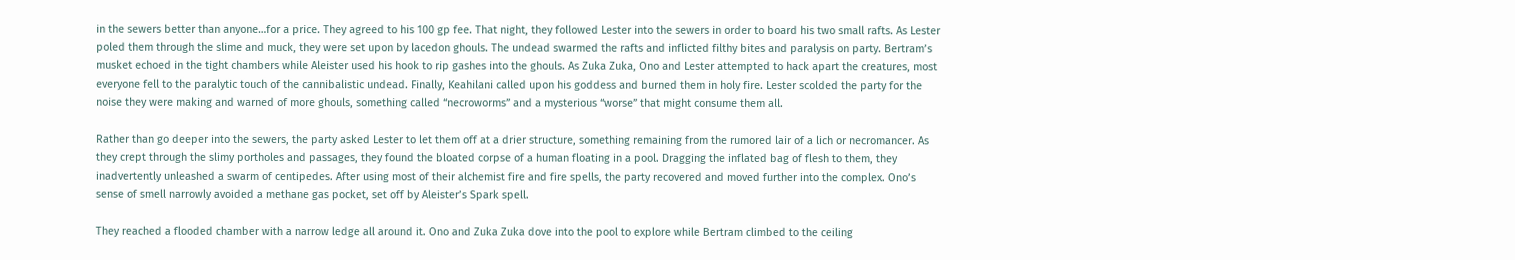in the sewers better than anyone…for a price. They agreed to his 100 gp fee. That night, they followed Lester into the sewers in order to board his two small rafts. As Lester poled them through the slime and muck, they were set upon by lacedon ghouls. The undead swarmed the rafts and inflicted filthy bites and paralysis on party. Bertram’s musket echoed in the tight chambers while Aleister used his hook to rip gashes into the ghouls. As Zuka Zuka, Ono and Lester attempted to hack apart the creatures, most everyone fell to the paralytic touch of the cannibalistic undead. Finally, Keahilani called upon his goddess and burned them in holy fire. Lester scolded the party for the noise they were making and warned of more ghouls, something called “necroworms” and a mysterious “worse” that might consume them all.

Rather than go deeper into the sewers, the party asked Lester to let them off at a drier structure, something remaining from the rumored lair of a lich or necromancer. As they crept through the slimy portholes and passages, they found the bloated corpse of a human floating in a pool. Dragging the inflated bag of flesh to them, they inadvertently unleashed a swarm of centipedes. After using most of their alchemist fire and fire spells, the party recovered and moved further into the complex. Ono’s sense of smell narrowly avoided a methane gas pocket, set off by Aleister’s Spark spell.

They reached a flooded chamber with a narrow ledge all around it. Ono and Zuka Zuka dove into the pool to explore while Bertram climbed to the ceiling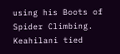using his Boots of Spider Climbing. Keahilani tied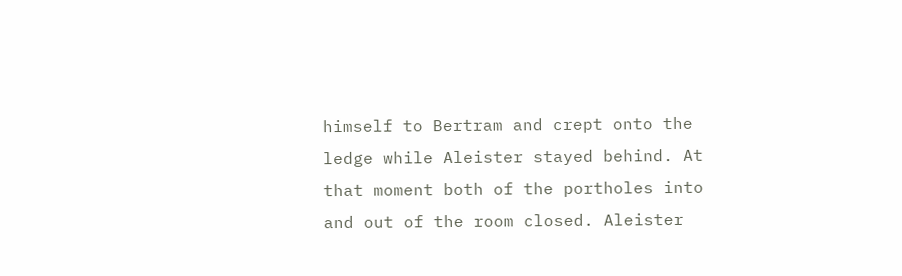himself to Bertram and crept onto the ledge while Aleister stayed behind. At that moment both of the portholes into and out of the room closed. Aleister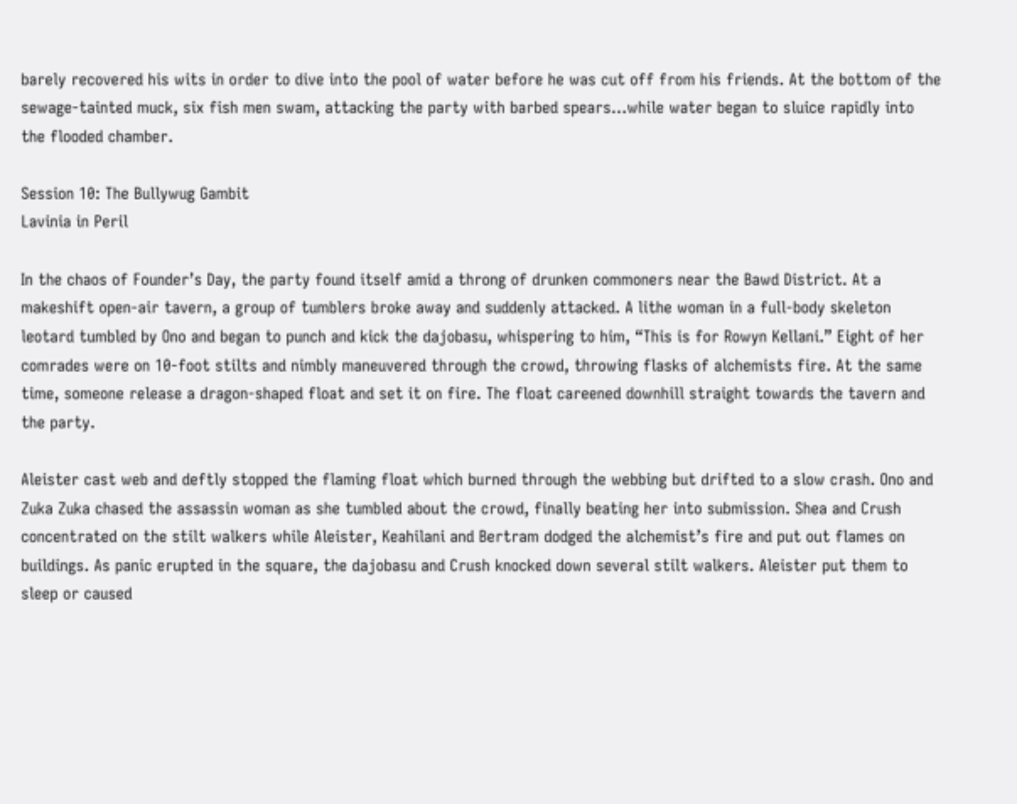barely recovered his wits in order to dive into the pool of water before he was cut off from his friends. At the bottom of the sewage-tainted muck, six fish men swam, attacking the party with barbed spears…while water began to sluice rapidly into the flooded chamber.

Session 10: The Bullywug Gambit
Lavinia in Peril

In the chaos of Founder’s Day, the party found itself amid a throng of drunken commoners near the Bawd District. At a makeshift open-air tavern, a group of tumblers broke away and suddenly attacked. A lithe woman in a full-body skeleton leotard tumbled by Ono and began to punch and kick the dajobasu, whispering to him, “This is for Rowyn Kellani.” Eight of her comrades were on 10-foot stilts and nimbly maneuvered through the crowd, throwing flasks of alchemists fire. At the same time, someone release a dragon-shaped float and set it on fire. The float careened downhill straight towards the tavern and the party.

Aleister cast web and deftly stopped the flaming float which burned through the webbing but drifted to a slow crash. Ono and Zuka Zuka chased the assassin woman as she tumbled about the crowd, finally beating her into submission. Shea and Crush concentrated on the stilt walkers while Aleister, Keahilani and Bertram dodged the alchemist’s fire and put out flames on buildings. As panic erupted in the square, the dajobasu and Crush knocked down several stilt walkers. Aleister put them to sleep or caused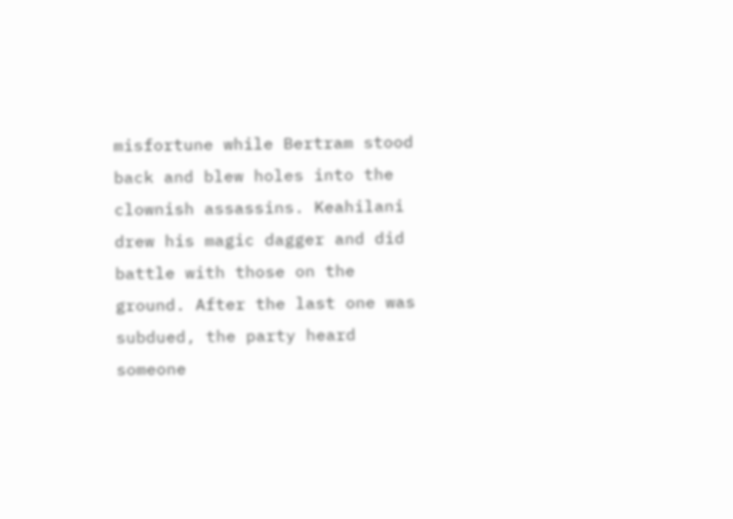misfortune while Bertram stood back and blew holes into the clownish assassins. Keahilani drew his magic dagger and did battle with those on the ground. After the last one was subdued, the party heard someone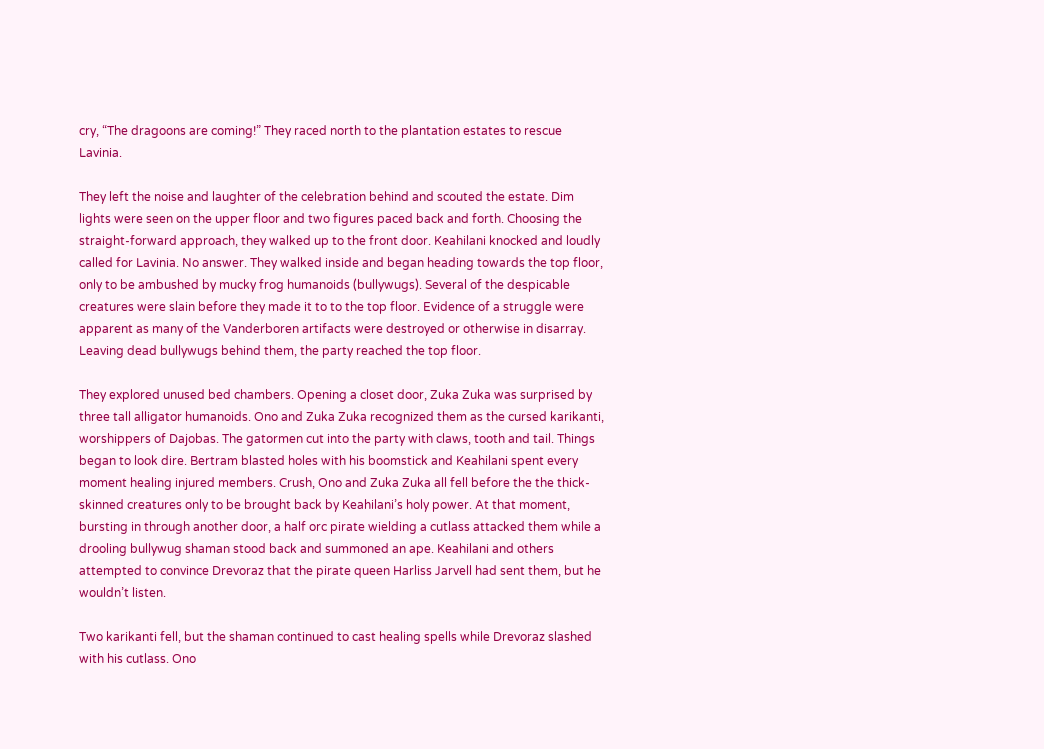cry, “The dragoons are coming!” They raced north to the plantation estates to rescue Lavinia.

They left the noise and laughter of the celebration behind and scouted the estate. Dim lights were seen on the upper floor and two figures paced back and forth. Choosing the straight-forward approach, they walked up to the front door. Keahilani knocked and loudly called for Lavinia. No answer. They walked inside and began heading towards the top floor, only to be ambushed by mucky frog humanoids (bullywugs). Several of the despicable creatures were slain before they made it to to the top floor. Evidence of a struggle were apparent as many of the Vanderboren artifacts were destroyed or otherwise in disarray. Leaving dead bullywugs behind them, the party reached the top floor.

They explored unused bed chambers. Opening a closet door, Zuka Zuka was surprised by three tall alligator humanoids. Ono and Zuka Zuka recognized them as the cursed karikanti, worshippers of Dajobas. The gatormen cut into the party with claws, tooth and tail. Things began to look dire. Bertram blasted holes with his boomstick and Keahilani spent every moment healing injured members. Crush, Ono and Zuka Zuka all fell before the the thick-skinned creatures only to be brought back by Keahilani’s holy power. At that moment, bursting in through another door, a half orc pirate wielding a cutlass attacked them while a drooling bullywug shaman stood back and summoned an ape. Keahilani and others attempted to convince Drevoraz that the pirate queen Harliss Jarvell had sent them, but he wouldn’t listen.

Two karikanti fell, but the shaman continued to cast healing spells while Drevoraz slashed with his cutlass. Ono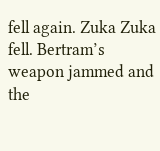fell again. Zuka Zuka fell. Bertram’s weapon jammed and the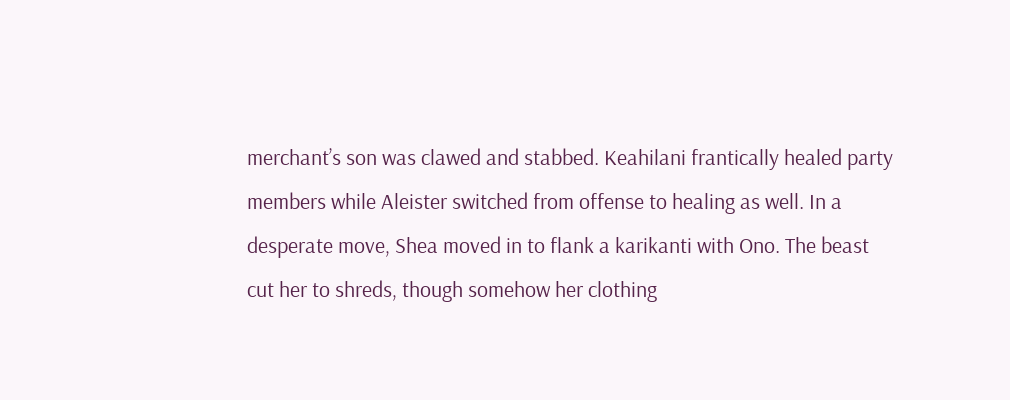merchant’s son was clawed and stabbed. Keahilani frantically healed party members while Aleister switched from offense to healing as well. In a desperate move, Shea moved in to flank a karikanti with Ono. The beast cut her to shreds, though somehow her clothing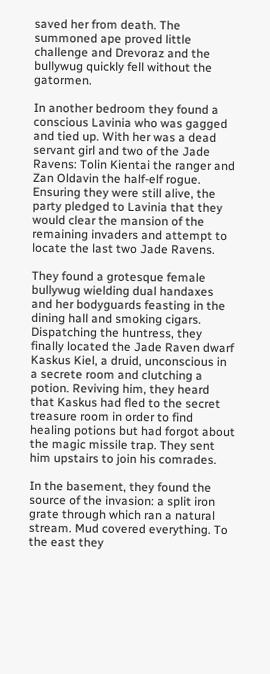saved her from death. The summoned ape proved little challenge and Drevoraz and the bullywug quickly fell without the gatormen.

In another bedroom they found a conscious Lavinia who was gagged and tied up. With her was a dead servant girl and two of the Jade Ravens: Tolin Kientai the ranger and Zan Oldavin the half-elf rogue. Ensuring they were still alive, the party pledged to Lavinia that they would clear the mansion of the remaining invaders and attempt to locate the last two Jade Ravens.

They found a grotesque female bullywug wielding dual handaxes and her bodyguards feasting in the dining hall and smoking cigars. Dispatching the huntress, they finally located the Jade Raven dwarf Kaskus Kiel, a druid, unconscious in a secrete room and clutching a potion. Reviving him, they heard that Kaskus had fled to the secret treasure room in order to find healing potions but had forgot about the magic missile trap. They sent him upstairs to join his comrades.

In the basement, they found the source of the invasion: a split iron grate through which ran a natural stream. Mud covered everything. To the east they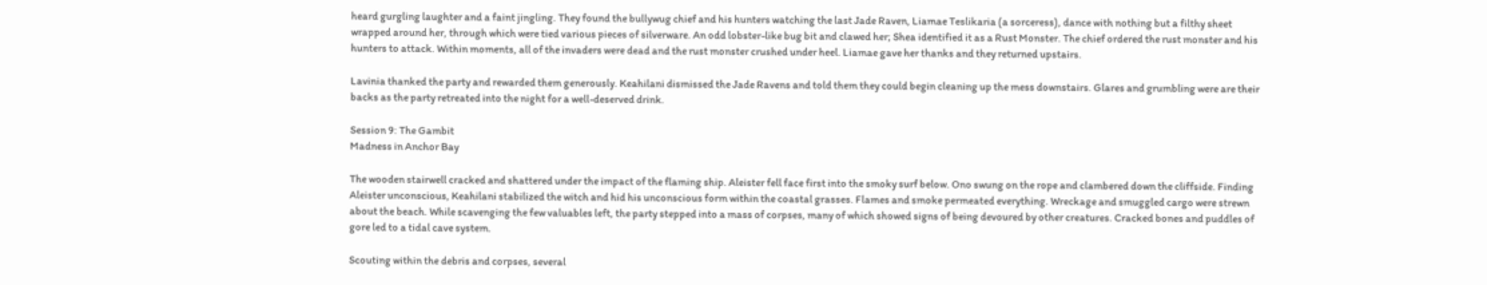heard gurgling laughter and a faint jingling. They found the bullywug chief and his hunters watching the last Jade Raven, Liamae Teslikaria (a sorceress), dance with nothing but a filthy sheet wrapped around her, through which were tied various pieces of silverware. An odd lobster-like bug bit and clawed her; Shea identified it as a Rust Monster. The chief ordered the rust monster and his hunters to attack. Within moments, all of the invaders were dead and the rust monster crushed under heel. Liamae gave her thanks and they returned upstairs.

Lavinia thanked the party and rewarded them generously. Keahilani dismissed the Jade Ravens and told them they could begin cleaning up the mess downstairs. Glares and grumbling were are their backs as the party retreated into the night for a well-deserved drink.

Session 9: The Gambit
Madness in Anchor Bay

The wooden stairwell cracked and shattered under the impact of the flaming ship. Aleister fell face first into the smoky surf below. Ono swung on the rope and clambered down the cliffside. Finding Aleister unconscious, Keahilani stabilized the witch and hid his unconscious form within the coastal grasses. Flames and smoke permeated everything. Wreckage and smuggled cargo were strewn about the beach. While scavenging the few valuables left, the party stepped into a mass of corpses, many of which showed signs of being devoured by other creatures. Cracked bones and puddles of gore led to a tidal cave system.

Scouting within the debris and corpses, several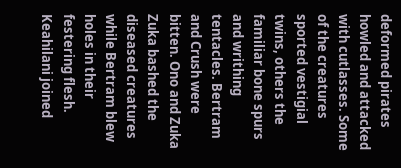deformed pirates howled and attacked with cutlasses. Some of the creatures sported vestigial twins, others the familiar bone spurs and writhing tentacles. Bertram and Crush were bitten. Ono and Zuka Zuka bashed the diseased creatures while Bertram blew holes in their festering flesh. Keahilani joined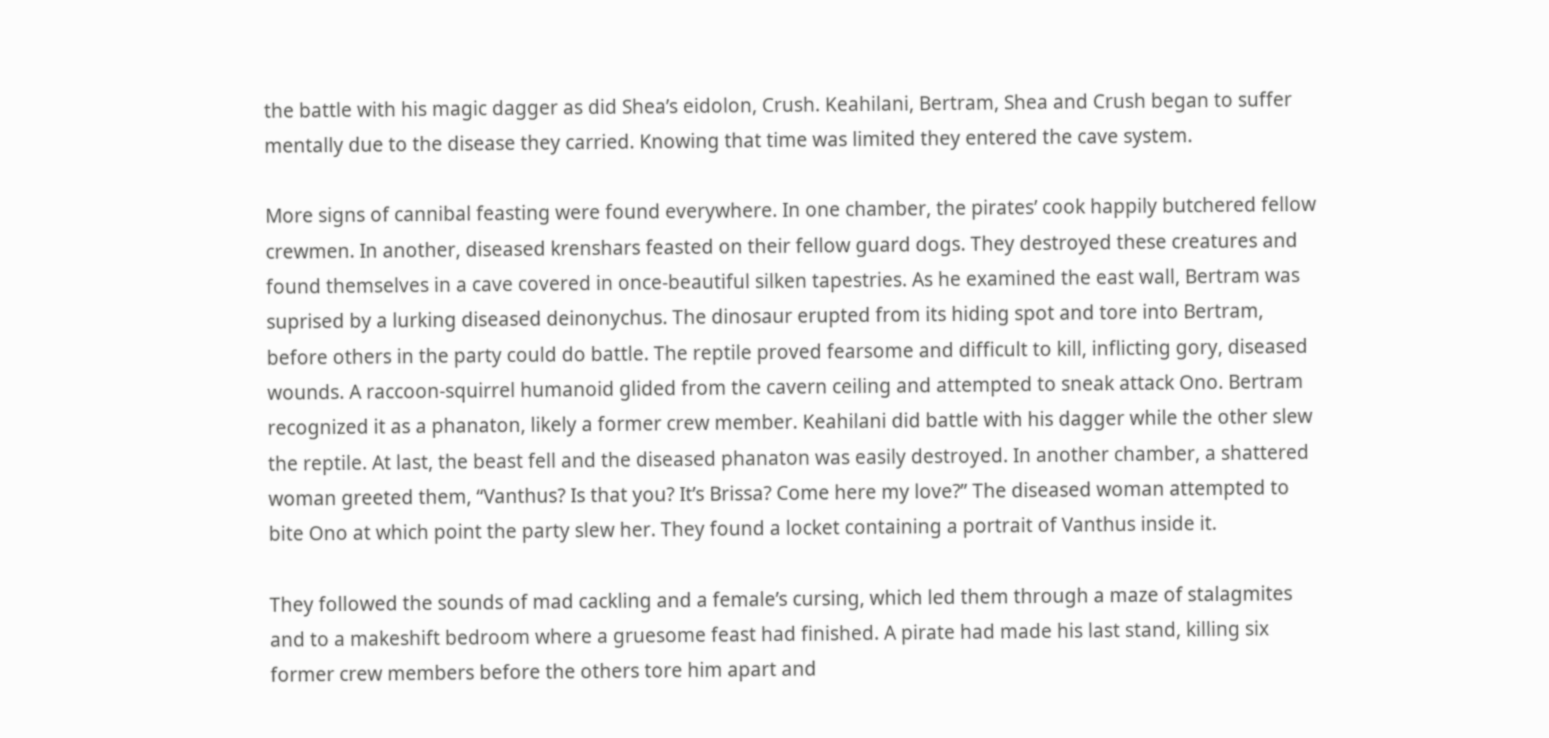the battle with his magic dagger as did Shea’s eidolon, Crush. Keahilani, Bertram, Shea and Crush began to suffer mentally due to the disease they carried. Knowing that time was limited they entered the cave system.

More signs of cannibal feasting were found everywhere. In one chamber, the pirates’ cook happily butchered fellow crewmen. In another, diseased krenshars feasted on their fellow guard dogs. They destroyed these creatures and found themselves in a cave covered in once-beautiful silken tapestries. As he examined the east wall, Bertram was suprised by a lurking diseased deinonychus. The dinosaur erupted from its hiding spot and tore into Bertram, before others in the party could do battle. The reptile proved fearsome and difficult to kill, inflicting gory, diseased wounds. A raccoon-squirrel humanoid glided from the cavern ceiling and attempted to sneak attack Ono. Bertram recognized it as a phanaton, likely a former crew member. Keahilani did battle with his dagger while the other slew the reptile. At last, the beast fell and the diseased phanaton was easily destroyed. In another chamber, a shattered woman greeted them, “Vanthus? Is that you? It’s Brissa? Come here my love?” The diseased woman attempted to bite Ono at which point the party slew her. They found a locket containing a portrait of Vanthus inside it.

They followed the sounds of mad cackling and a female’s cursing, which led them through a maze of stalagmites and to a makeshift bedroom where a gruesome feast had finished. A pirate had made his last stand, killing six former crew members before the others tore him apart and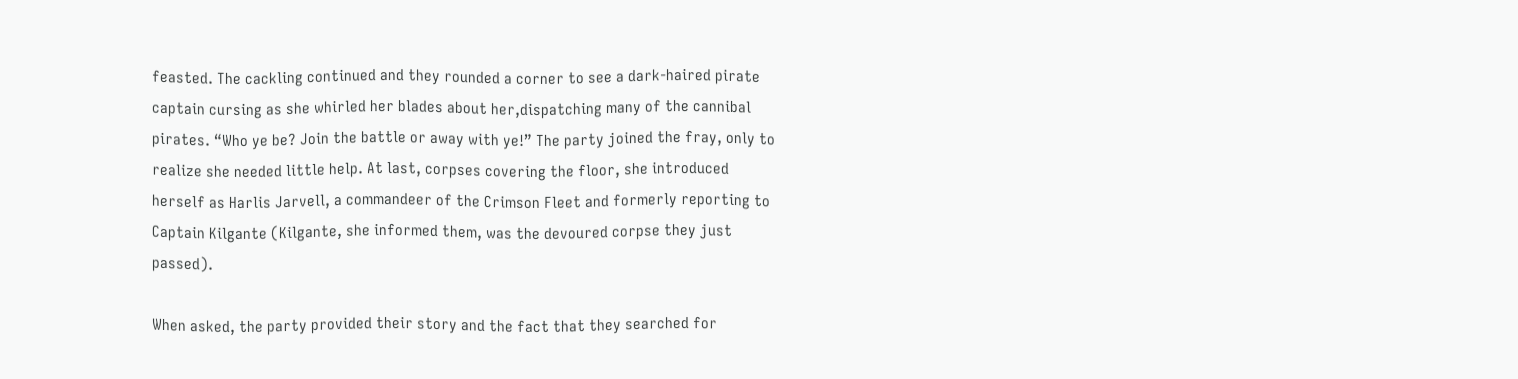feasted. The cackling continued and they rounded a corner to see a dark-haired pirate captain cursing as she whirled her blades about her,dispatching many of the cannibal pirates. “Who ye be? Join the battle or away with ye!” The party joined the fray, only to realize she needed little help. At last, corpses covering the floor, she introduced herself as Harlis Jarvell, a commandeer of the Crimson Fleet and formerly reporting to Captain Kilgante (Kilgante, she informed them, was the devoured corpse they just passed).

When asked, the party provided their story and the fact that they searched for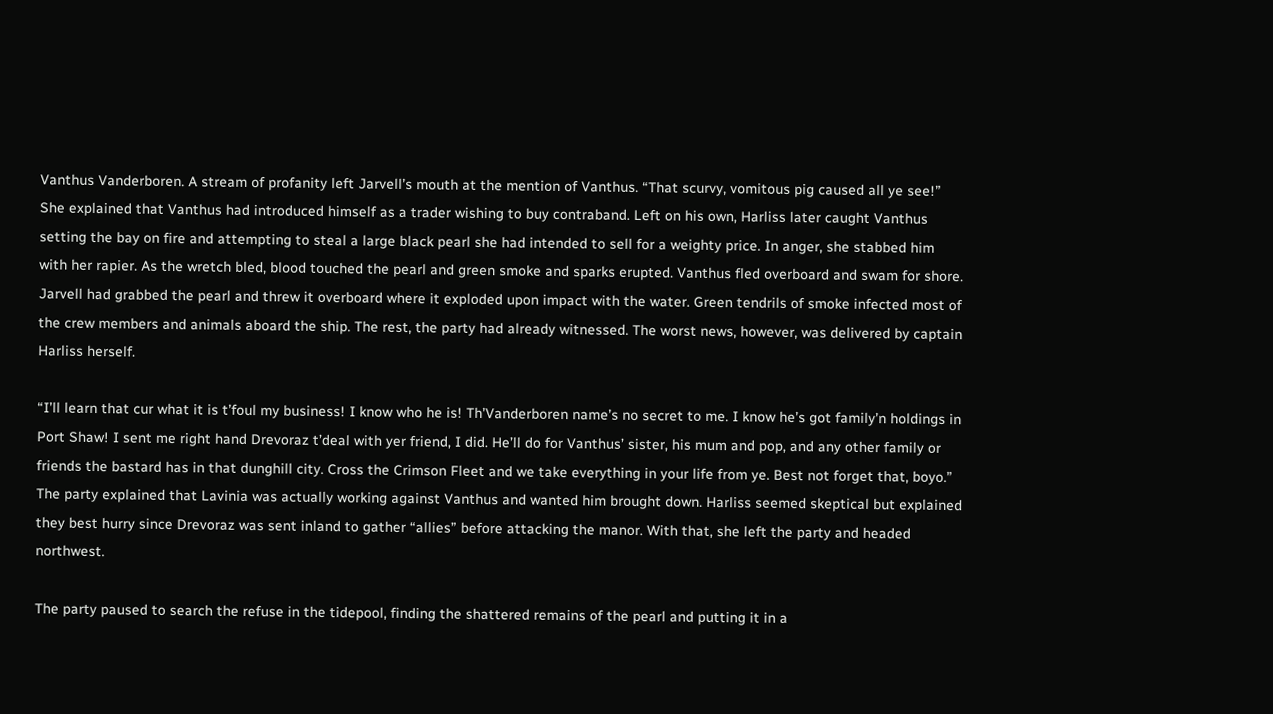Vanthus Vanderboren. A stream of profanity left Jarvell’s mouth at the mention of Vanthus. “That scurvy, vomitous pig caused all ye see!” She explained that Vanthus had introduced himself as a trader wishing to buy contraband. Left on his own, Harliss later caught Vanthus setting the bay on fire and attempting to steal a large black pearl she had intended to sell for a weighty price. In anger, she stabbed him with her rapier. As the wretch bled, blood touched the pearl and green smoke and sparks erupted. Vanthus fled overboard and swam for shore. Jarvell had grabbed the pearl and threw it overboard where it exploded upon impact with the water. Green tendrils of smoke infected most of the crew members and animals aboard the ship. The rest, the party had already witnessed. The worst news, however, was delivered by captain Harliss herself.

“I’ll learn that cur what it is t’foul my business! I know who he is! Th’Vanderboren name’s no secret to me. I know he’s got family’n holdings in Port Shaw! I sent me right hand Drevoraz t’deal with yer friend, I did. He’ll do for Vanthus’ sister, his mum and pop, and any other family or friends the bastard has in that dunghill city. Cross the Crimson Fleet and we take everything in your life from ye. Best not forget that, boyo.” The party explained that Lavinia was actually working against Vanthus and wanted him brought down. Harliss seemed skeptical but explained they best hurry since Drevoraz was sent inland to gather “allies” before attacking the manor. With that, she left the party and headed northwest.

The party paused to search the refuse in the tidepool, finding the shattered remains of the pearl and putting it in a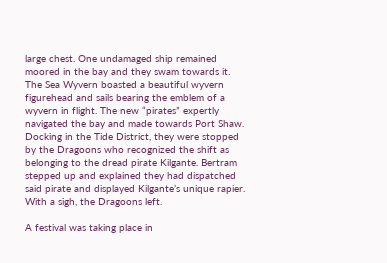large chest. One undamaged ship remained moored in the bay and they swam towards it. The Sea Wyvern boasted a beautiful wyvern figurehead and sails bearing the emblem of a wyvern in flight. The new “pirates” expertly navigated the bay and made towards Port Shaw. Docking in the Tide District, they were stopped by the Dragoons who recognized the shift as belonging to the dread pirate Kilgante. Bertram stepped up and explained they had dispatched said pirate and displayed Kilgante’s unique rapier. With a sigh, the Dragoons left.

A festival was taking place in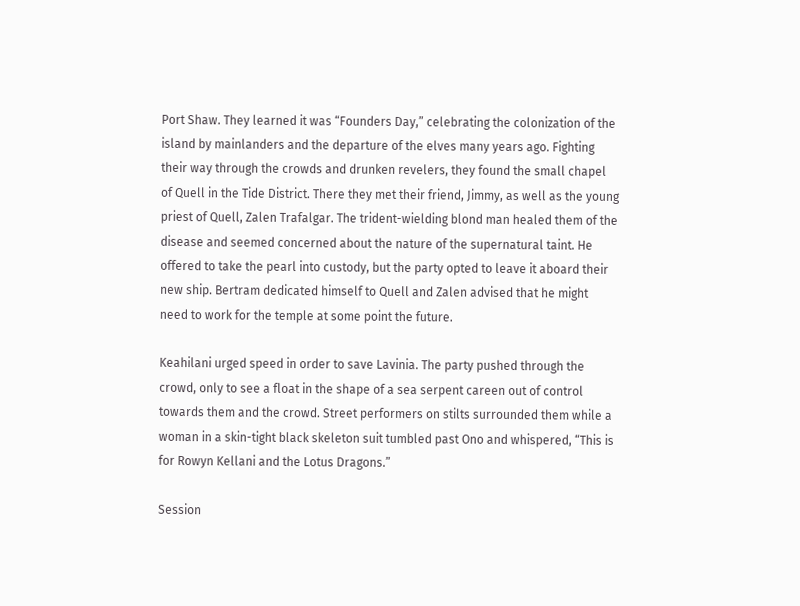Port Shaw. They learned it was “Founders Day,” celebrating the colonization of the island by mainlanders and the departure of the elves many years ago. Fighting their way through the crowds and drunken revelers, they found the small chapel of Quell in the Tide District. There they met their friend, Jimmy, as well as the young priest of Quell, Zalen Trafalgar. The trident-wielding blond man healed them of the disease and seemed concerned about the nature of the supernatural taint. He offered to take the pearl into custody, but the party opted to leave it aboard their new ship. Bertram dedicated himself to Quell and Zalen advised that he might need to work for the temple at some point the future.

Keahilani urged speed in order to save Lavinia. The party pushed through the crowd, only to see a float in the shape of a sea serpent careen out of control towards them and the crowd. Street performers on stilts surrounded them while a woman in a skin-tight black skeleton suit tumbled past Ono and whispered, “This is for Rowyn Kellani and the Lotus Dragons.”

Session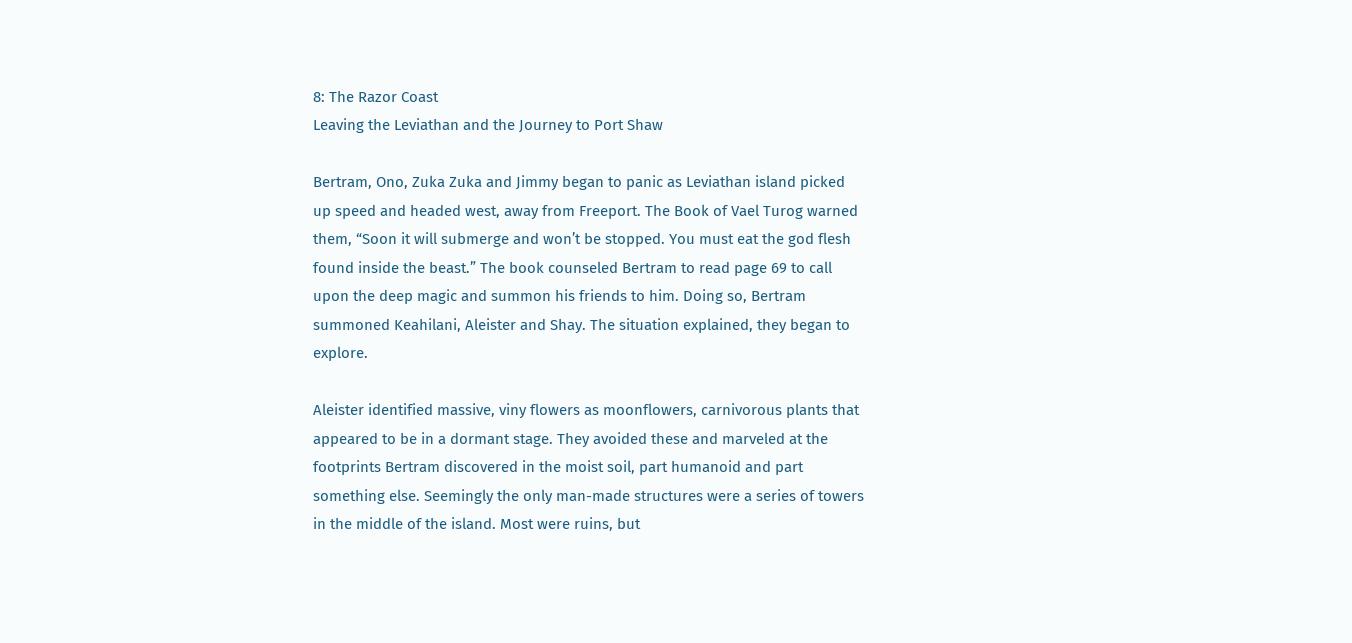8: The Razor Coast
Leaving the Leviathan and the Journey to Port Shaw

Bertram, Ono, Zuka Zuka and Jimmy began to panic as Leviathan island picked up speed and headed west, away from Freeport. The Book of Vael Turog warned them, “Soon it will submerge and won’t be stopped. You must eat the god flesh found inside the beast.” The book counseled Bertram to read page 69 to call upon the deep magic and summon his friends to him. Doing so, Bertram summoned Keahilani, Aleister and Shay. The situation explained, they began to explore.

Aleister identified massive, viny flowers as moonflowers, carnivorous plants that appeared to be in a dormant stage. They avoided these and marveled at the footprints Bertram discovered in the moist soil, part humanoid and part something else. Seemingly the only man-made structures were a series of towers in the middle of the island. Most were ruins, but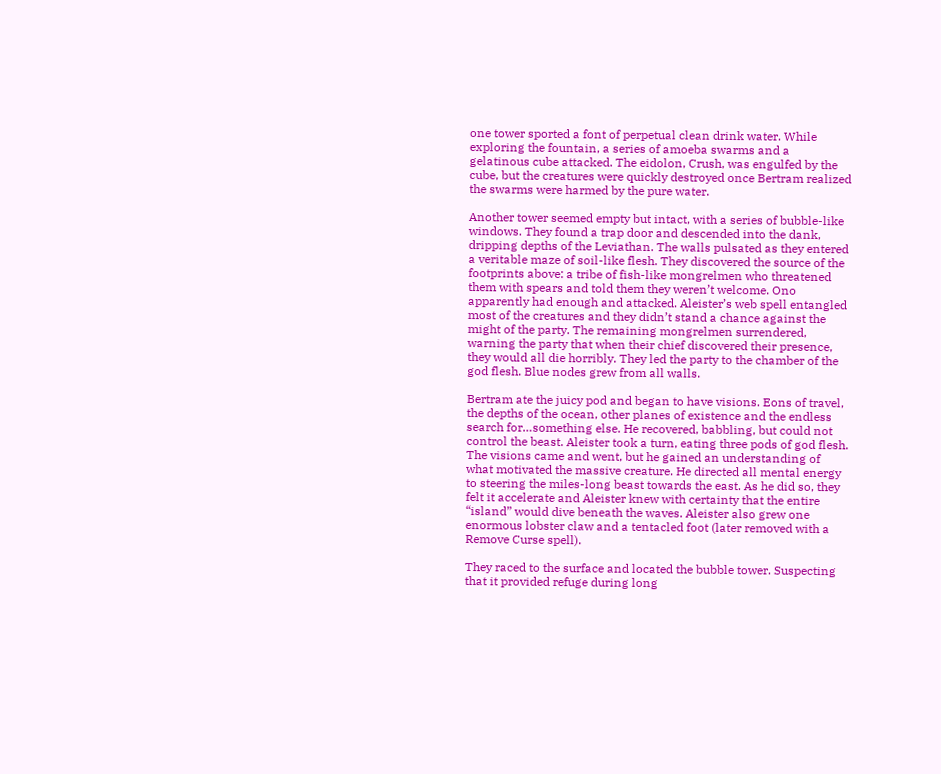one tower sported a font of perpetual clean drink water. While exploring the fountain, a series of amoeba swarms and a gelatinous cube attacked. The eidolon, Crush, was engulfed by the cube, but the creatures were quickly destroyed once Bertram realized the swarms were harmed by the pure water.

Another tower seemed empty but intact, with a series of bubble-like windows. They found a trap door and descended into the dank, dripping depths of the Leviathan. The walls pulsated as they entered a veritable maze of soil-like flesh. They discovered the source of the footprints above: a tribe of fish-like mongrelmen who threatened them with spears and told them they weren’t welcome. Ono apparently had enough and attacked. Aleister’s web spell entangled most of the creatures and they didn’t stand a chance against the might of the party. The remaining mongrelmen surrendered, warning the party that when their chief discovered their presence, they would all die horribly. They led the party to the chamber of the god flesh. Blue nodes grew from all walls.

Bertram ate the juicy pod and began to have visions. Eons of travel, the depths of the ocean, other planes of existence and the endless search for…something else. He recovered, babbling, but could not control the beast. Aleister took a turn, eating three pods of god flesh. The visions came and went, but he gained an understanding of what motivated the massive creature. He directed all mental energy to steering the miles-long beast towards the east. As he did so, they felt it accelerate and Aleister knew with certainty that the entire “island” would dive beneath the waves. Aleister also grew one enormous lobster claw and a tentacled foot (later removed with a Remove Curse spell).

They raced to the surface and located the bubble tower. Suspecting that it provided refuge during long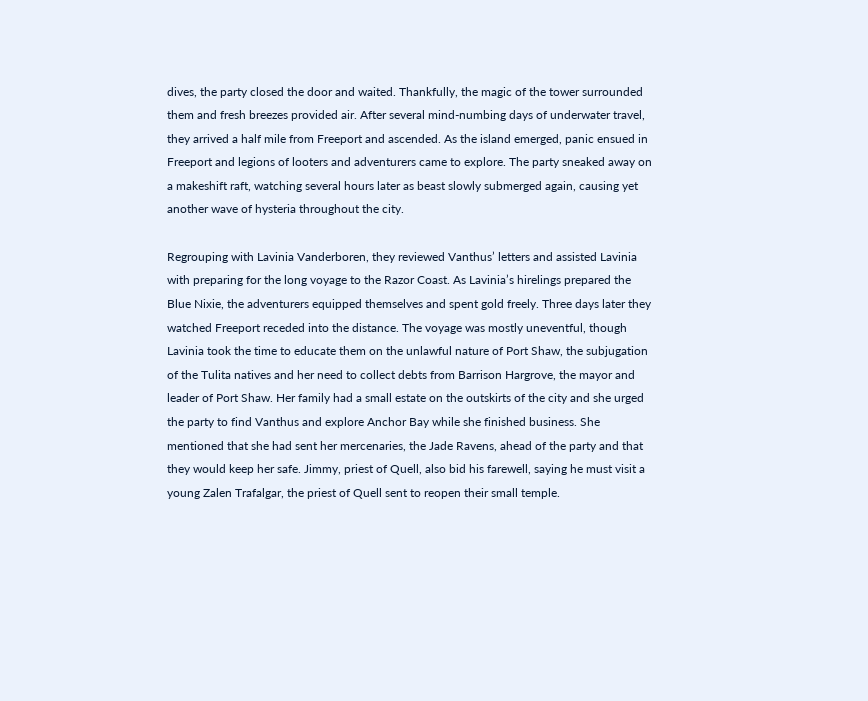dives, the party closed the door and waited. Thankfully, the magic of the tower surrounded them and fresh breezes provided air. After several mind-numbing days of underwater travel, they arrived a half mile from Freeport and ascended. As the island emerged, panic ensued in Freeport and legions of looters and adventurers came to explore. The party sneaked away on a makeshift raft, watching several hours later as beast slowly submerged again, causing yet another wave of hysteria throughout the city.

Regrouping with Lavinia Vanderboren, they reviewed Vanthus’ letters and assisted Lavinia with preparing for the long voyage to the Razor Coast. As Lavinia’s hirelings prepared the Blue Nixie, the adventurers equipped themselves and spent gold freely. Three days later they watched Freeport receded into the distance. The voyage was mostly uneventful, though Lavinia took the time to educate them on the unlawful nature of Port Shaw, the subjugation of the Tulita natives and her need to collect debts from Barrison Hargrove, the mayor and leader of Port Shaw. Her family had a small estate on the outskirts of the city and she urged the party to find Vanthus and explore Anchor Bay while she finished business. She mentioned that she had sent her mercenaries, the Jade Ravens, ahead of the party and that they would keep her safe. Jimmy, priest of Quell, also bid his farewell, saying he must visit a young Zalen Trafalgar, the priest of Quell sent to reopen their small temple.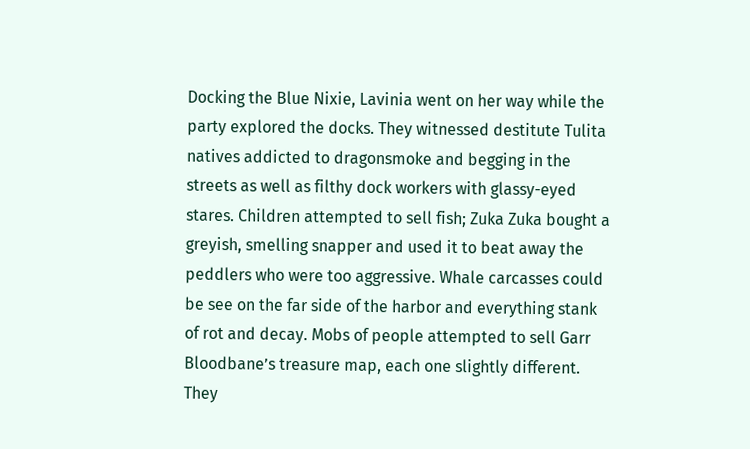Docking the Blue Nixie, Lavinia went on her way while the party explored the docks. They witnessed destitute Tulita natives addicted to dragonsmoke and begging in the streets as well as filthy dock workers with glassy-eyed stares. Children attempted to sell fish; Zuka Zuka bought a greyish, smelling snapper and used it to beat away the peddlers who were too aggressive. Whale carcasses could be see on the far side of the harbor and everything stank of rot and decay. Mobs of people attempted to sell Garr Bloodbane’s treasure map, each one slightly different. They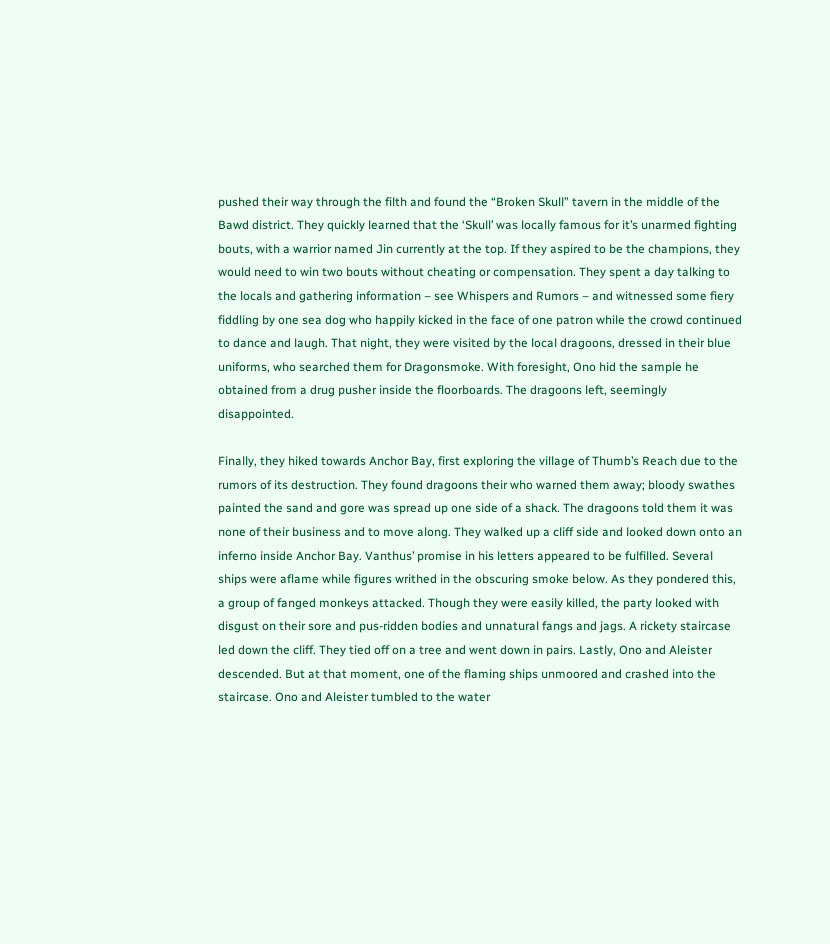pushed their way through the filth and found the “Broken Skull” tavern in the middle of the Bawd district. They quickly learned that the ‘Skull’ was locally famous for it’s unarmed fighting bouts, with a warrior named Jin currently at the top. If they aspired to be the champions, they would need to win two bouts without cheating or compensation. They spent a day talking to the locals and gathering information – see Whispers and Rumors – and witnessed some fiery fiddling by one sea dog who happily kicked in the face of one patron while the crowd continued to dance and laugh. That night, they were visited by the local dragoons, dressed in their blue uniforms, who searched them for Dragonsmoke. With foresight, Ono hid the sample he obtained from a drug pusher inside the floorboards. The dragoons left, seemingly disappointed.

Finally, they hiked towards Anchor Bay, first exploring the village of Thumb’s Reach due to the rumors of its destruction. They found dragoons their who warned them away; bloody swathes painted the sand and gore was spread up one side of a shack. The dragoons told them it was none of their business and to move along. They walked up a cliff side and looked down onto an inferno inside Anchor Bay. Vanthus’ promise in his letters appeared to be fulfilled. Several ships were aflame while figures writhed in the obscuring smoke below. As they pondered this, a group of fanged monkeys attacked. Though they were easily killed, the party looked with disgust on their sore and pus-ridden bodies and unnatural fangs and jags. A rickety staircase led down the cliff. They tied off on a tree and went down in pairs. Lastly, Ono and Aleister descended. But at that moment, one of the flaming ships unmoored and crashed into the staircase. Ono and Aleister tumbled to the water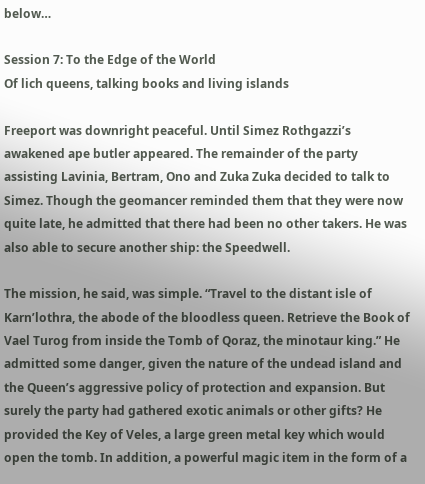below…

Session 7: To the Edge of the World
Of lich queens, talking books and living islands

Freeport was downright peaceful. Until Simez Rothgazzi’s awakened ape butler appeared. The remainder of the party assisting Lavinia, Bertram, Ono and Zuka Zuka decided to talk to Simez. Though the geomancer reminded them that they were now quite late, he admitted that there had been no other takers. He was also able to secure another ship: the Speedwell.

The mission, he said, was simple. “Travel to the distant isle of Karn’lothra, the abode of the bloodless queen. Retrieve the Book of Vael Turog from inside the Tomb of Qoraz, the minotaur king.” He admitted some danger, given the nature of the undead island and the Queen’s aggressive policy of protection and expansion. But surely the party had gathered exotic animals or other gifts? He provided the Key of Veles, a large green metal key which would open the tomb. In addition, a powerful magic item in the form of a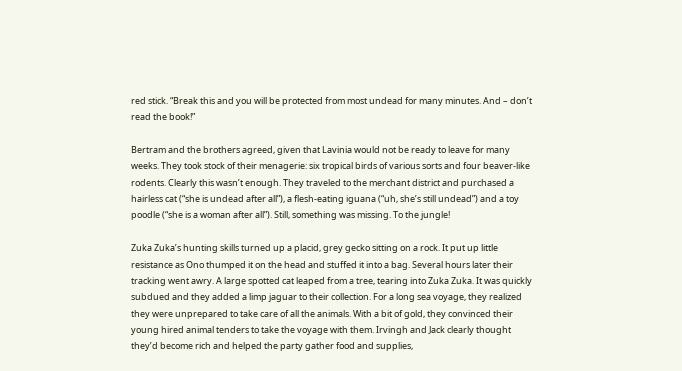red stick. “Break this and you will be protected from most undead for many minutes. And – don’t read the book!”

Bertram and the brothers agreed, given that Lavinia would not be ready to leave for many weeks. They took stock of their menagerie: six tropical birds of various sorts and four beaver-like rodents. Clearly this wasn’t enough. They traveled to the merchant district and purchased a hairless cat (“she is undead after all”), a flesh-eating iguana (“uh, she’s still undead”) and a toy poodle (“she is a woman after all”). Still, something was missing. To the jungle!

Zuka Zuka’s hunting skills turned up a placid, grey gecko sitting on a rock. It put up little resistance as Ono thumped it on the head and stuffed it into a bag. Several hours later their tracking went awry. A large spotted cat leaped from a tree, tearing into Zuka Zuka. It was quickly subdued and they added a limp jaguar to their collection. For a long sea voyage, they realized they were unprepared to take care of all the animals. With a bit of gold, they convinced their young hired animal tenders to take the voyage with them. Irvingh and Jack clearly thought they’d become rich and helped the party gather food and supplies,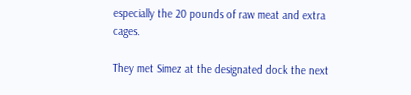especially the 20 pounds of raw meat and extra cages.

They met Simez at the designated dock the next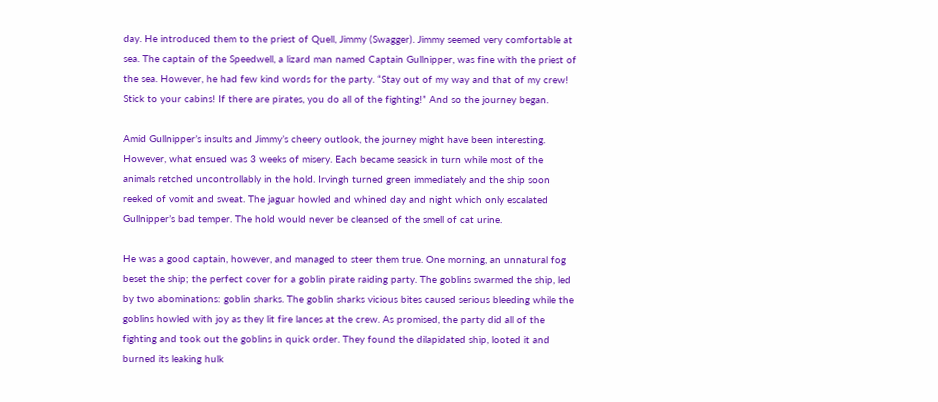day. He introduced them to the priest of Quell, Jimmy (Swagger). Jimmy seemed very comfortable at sea. The captain of the Speedwell, a lizard man named Captain Gullnipper, was fine with the priest of the sea. However, he had few kind words for the party. “Stay out of my way and that of my crew! Stick to your cabins! If there are pirates, you do all of the fighting!” And so the journey began.

Amid Gullnipper’s insults and Jimmy’s cheery outlook, the journey might have been interesting. However, what ensued was 3 weeks of misery. Each became seasick in turn while most of the animals retched uncontrollably in the hold. Irvingh turned green immediately and the ship soon reeked of vomit and sweat. The jaguar howled and whined day and night which only escalated Gullnipper’s bad temper. The hold would never be cleansed of the smell of cat urine.

He was a good captain, however, and managed to steer them true. One morning, an unnatural fog beset the ship; the perfect cover for a goblin pirate raiding party. The goblins swarmed the ship, led by two abominations: goblin sharks. The goblin sharks vicious bites caused serious bleeding while the goblins howled with joy as they lit fire lances at the crew. As promised, the party did all of the fighting and took out the goblins in quick order. They found the dilapidated ship, looted it and burned its leaking hulk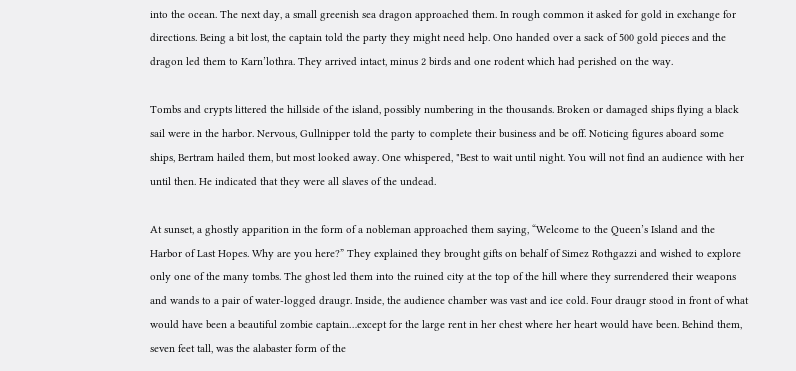into the ocean. The next day, a small greenish sea dragon approached them. In rough common it asked for gold in exchange for directions. Being a bit lost, the captain told the party they might need help. Ono handed over a sack of 500 gold pieces and the dragon led them to Karn’lothra. They arrived intact, minus 2 birds and one rodent which had perished on the way.

Tombs and crypts littered the hillside of the island, possibly numbering in the thousands. Broken or damaged ships flying a black sail were in the harbor. Nervous, Gullnipper told the party to complete their business and be off. Noticing figures aboard some ships, Bertram hailed them, but most looked away. One whispered, "Best to wait until night. You will not find an audience with her until then. He indicated that they were all slaves of the undead.

At sunset, a ghostly apparition in the form of a nobleman approached them saying, “Welcome to the Queen’s Island and the Harbor of Last Hopes. Why are you here?” They explained they brought gifts on behalf of Simez Rothgazzi and wished to explore only one of the many tombs. The ghost led them into the ruined city at the top of the hill where they surrendered their weapons and wands to a pair of water-logged draugr. Inside, the audience chamber was vast and ice cold. Four draugr stood in front of what would have been a beautiful zombie captain…except for the large rent in her chest where her heart would have been. Behind them, seven feet tall, was the alabaster form of the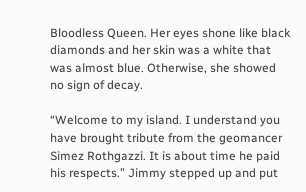Bloodless Queen. Her eyes shone like black diamonds and her skin was a white that was almost blue. Otherwise, she showed no sign of decay.

“Welcome to my island. I understand you have brought tribute from the geomancer Simez Rothgazzi. It is about time he paid his respects.” Jimmy stepped up and put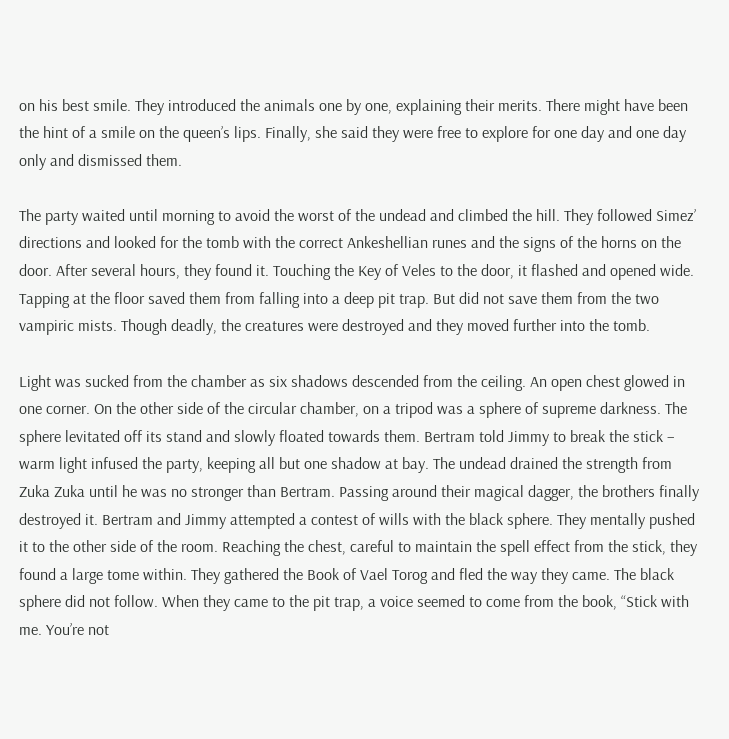on his best smile. They introduced the animals one by one, explaining their merits. There might have been the hint of a smile on the queen’s lips. Finally, she said they were free to explore for one day and one day only and dismissed them.

The party waited until morning to avoid the worst of the undead and climbed the hill. They followed Simez’ directions and looked for the tomb with the correct Ankeshellian runes and the signs of the horns on the door. After several hours, they found it. Touching the Key of Veles to the door, it flashed and opened wide. Tapping at the floor saved them from falling into a deep pit trap. But did not save them from the two vampiric mists. Though deadly, the creatures were destroyed and they moved further into the tomb.

Light was sucked from the chamber as six shadows descended from the ceiling. An open chest glowed in one corner. On the other side of the circular chamber, on a tripod was a sphere of supreme darkness. The sphere levitated off its stand and slowly floated towards them. Bertram told Jimmy to break the stick – warm light infused the party, keeping all but one shadow at bay. The undead drained the strength from Zuka Zuka until he was no stronger than Bertram. Passing around their magical dagger, the brothers finally destroyed it. Bertram and Jimmy attempted a contest of wills with the black sphere. They mentally pushed it to the other side of the room. Reaching the chest, careful to maintain the spell effect from the stick, they found a large tome within. They gathered the Book of Vael Torog and fled the way they came. The black sphere did not follow. When they came to the pit trap, a voice seemed to come from the book, “Stick with me. You’re not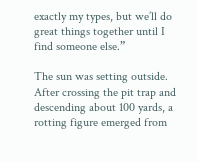exactly my types, but we’ll do great things together until I find someone else.”

The sun was setting outside. After crossing the pit trap and descending about 100 yards, a rotting figure emerged from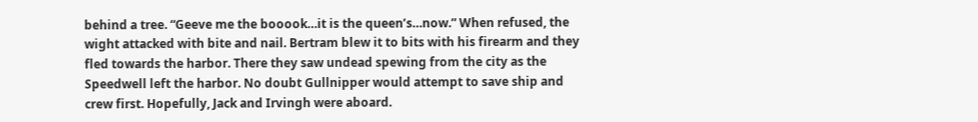behind a tree. “Geeve me the booook…it is the queen’s…now.” When refused, the wight attacked with bite and nail. Bertram blew it to bits with his firearm and they fled towards the harbor. There they saw undead spewing from the city as the Speedwell left the harbor. No doubt Gullnipper would attempt to save ship and crew first. Hopefully, Jack and Irvingh were aboard.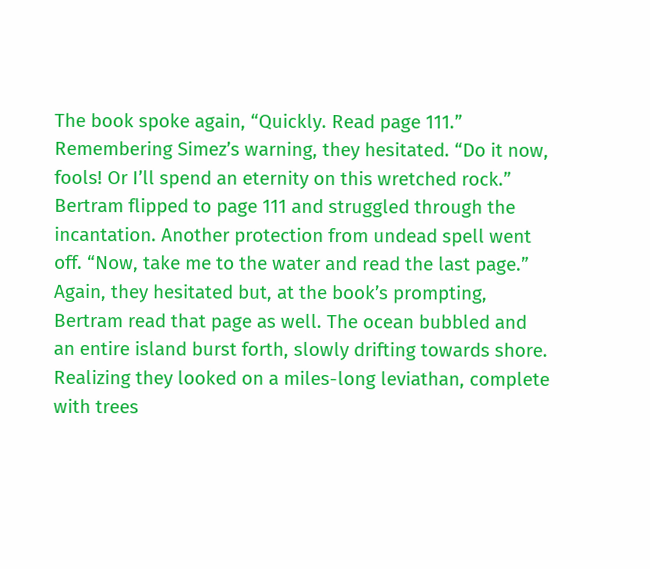The book spoke again, “Quickly. Read page 111.” Remembering Simez’s warning, they hesitated. “Do it now, fools! Or I’ll spend an eternity on this wretched rock.” Bertram flipped to page 111 and struggled through the incantation. Another protection from undead spell went off. “Now, take me to the water and read the last page.” Again, they hesitated but, at the book’s prompting, Bertram read that page as well. The ocean bubbled and an entire island burst forth, slowly drifting towards shore. Realizing they looked on a miles-long leviathan, complete with trees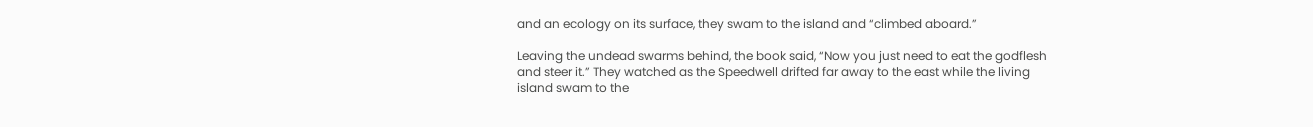and an ecology on its surface, they swam to the island and “climbed aboard.”

Leaving the undead swarms behind, the book said, “Now you just need to eat the godflesh and steer it.” They watched as the Speedwell drifted far away to the east while the living island swam to the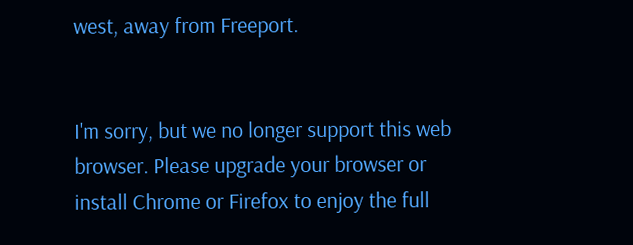west, away from Freeport.


I'm sorry, but we no longer support this web browser. Please upgrade your browser or install Chrome or Firefox to enjoy the full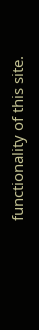functionality of this site.